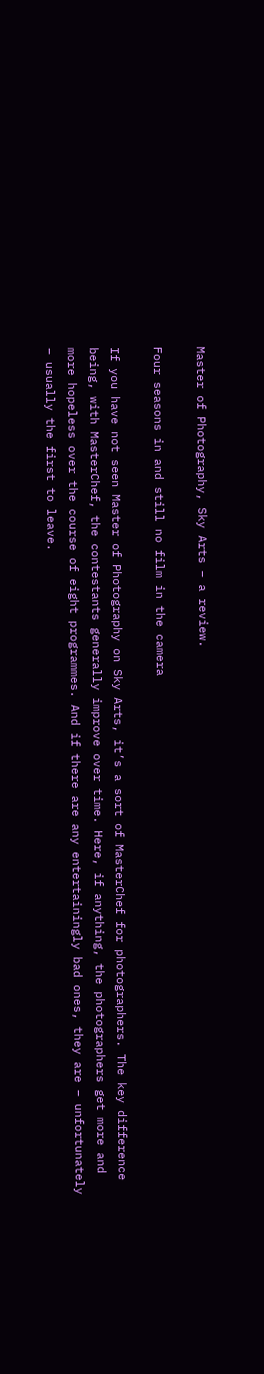Master of Photography, Sky Arts – a review.

Four seasons in and still no film in the camera

If you have not seen Master of Photography on Sky Arts, it’s a sort of MasterChef for photographers. The key difference being, with MasterChef, the contestants generally improve over time. Here, if anything, the photographers get more and more hopeless over the course of eight programmes. And if there are any entertainingly bad ones, they are – unfortunately – usually the first to leave.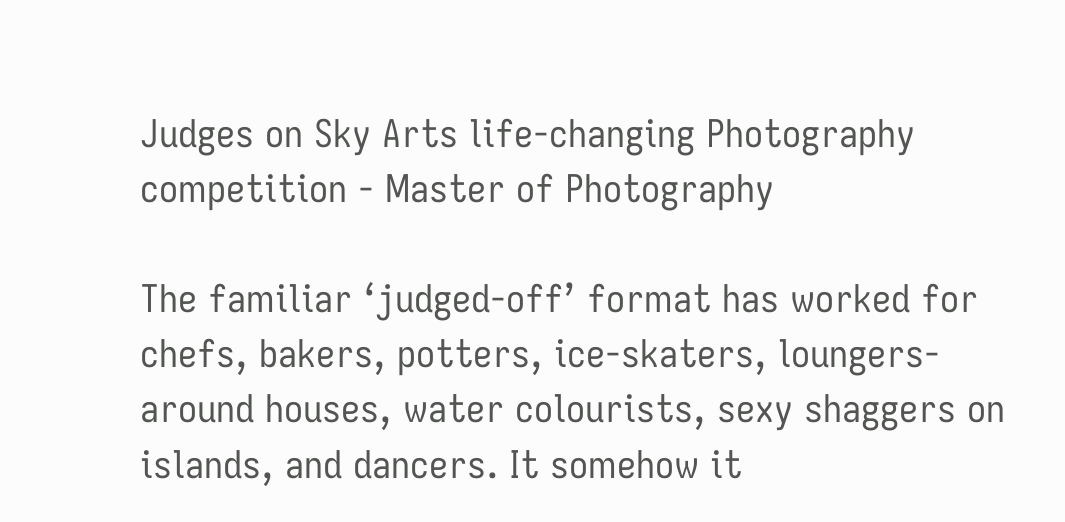Judges on Sky Arts life-changing Photography competition - Master of Photography

The familiar ‘judged-off’ format has worked for chefs, bakers, potters, ice-skaters, loungers-around houses, water colourists, sexy shaggers on islands, and dancers. It somehow it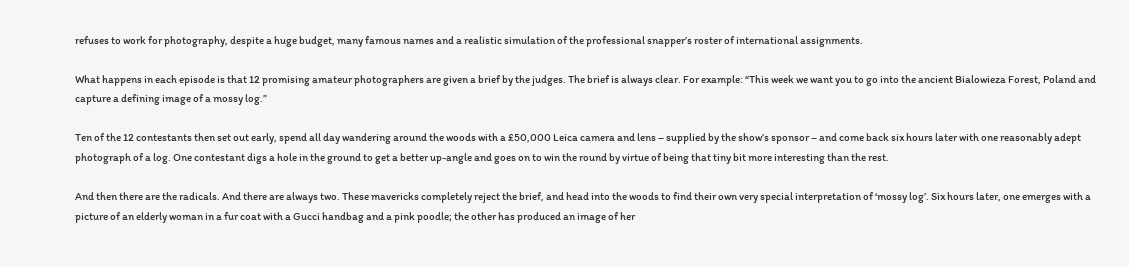refuses to work for photography, despite a huge budget, many famous names and a realistic simulation of the professional snapper’s roster of international assignments.

What happens in each episode is that 12 promising amateur photographers are given a brief by the judges. The brief is always clear. For example: “This week we want you to go into the ancient Bialowieza Forest, Poland and capture a defining image of a mossy log.”

Ten of the 12 contestants then set out early, spend all day wandering around the woods with a £50,000 Leica camera and lens – supplied by the show’s sponsor – and come back six hours later with one reasonably adept photograph of a log. One contestant digs a hole in the ground to get a better up-angle and goes on to win the round by virtue of being that tiny bit more interesting than the rest.

And then there are the radicals. And there are always two. These mavericks completely reject the brief, and head into the woods to find their own very special interpretation of ‘mossy log’. Six hours later, one emerges with a picture of an elderly woman in a fur coat with a Gucci handbag and a pink poodle; the other has produced an image of her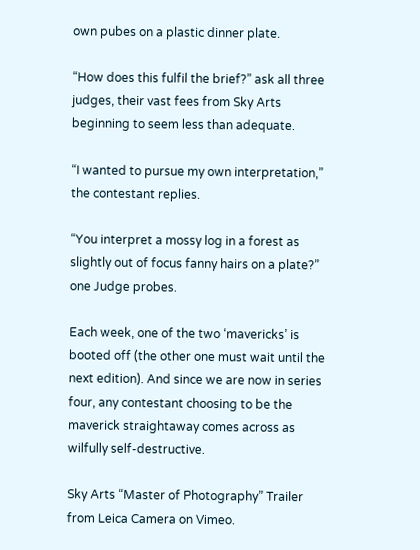own pubes on a plastic dinner plate.

“How does this fulfil the brief?” ask all three judges, their vast fees from Sky Arts beginning to seem less than adequate.

“I wanted to pursue my own interpretation,” the contestant replies.

“You interpret a mossy log in a forest as slightly out of focus fanny hairs on a plate?” one Judge probes.

Each week, one of the two ‘mavericks’ is booted off (the other one must wait until the next edition). And since we are now in series four, any contestant choosing to be the maverick straightaway comes across as wilfully self-destructive.

Sky Arts “Master of Photography” Trailer from Leica Camera on Vimeo.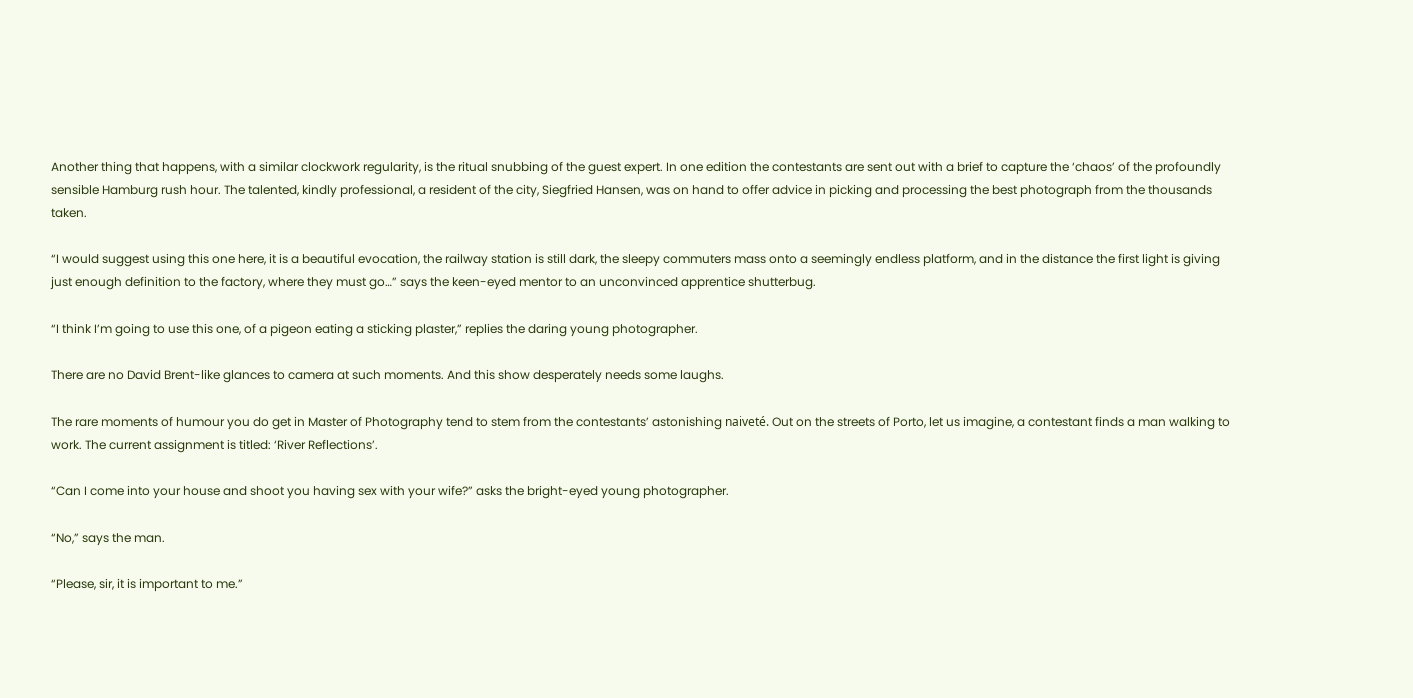Another thing that happens, with a similar clockwork regularity, is the ritual snubbing of the guest expert. In one edition the contestants are sent out with a brief to capture the ‘chaos’ of the profoundly sensible Hamburg rush hour. The talented, kindly professional, a resident of the city, Siegfried Hansen, was on hand to offer advice in picking and processing the best photograph from the thousands taken.

“I would suggest using this one here, it is a beautiful evocation, the railway station is still dark, the sleepy commuters mass onto a seemingly endless platform, and in the distance the first light is giving just enough definition to the factory, where they must go…” says the keen-eyed mentor to an unconvinced apprentice shutterbug.

“I think I’m going to use this one, of a pigeon eating a sticking plaster,” replies the daring young photographer.

There are no David Brent-like glances to camera at such moments. And this show desperately needs some laughs.

The rare moments of humour you do get in Master of Photography tend to stem from the contestants’ astonishing naiveté. Out on the streets of Porto, let us imagine, a contestant finds a man walking to work. The current assignment is titled: ‘River Reflections’.

“Can I come into your house and shoot you having sex with your wife?” asks the bright-eyed young photographer.

“No,” says the man.

“Please, sir, it is important to me.”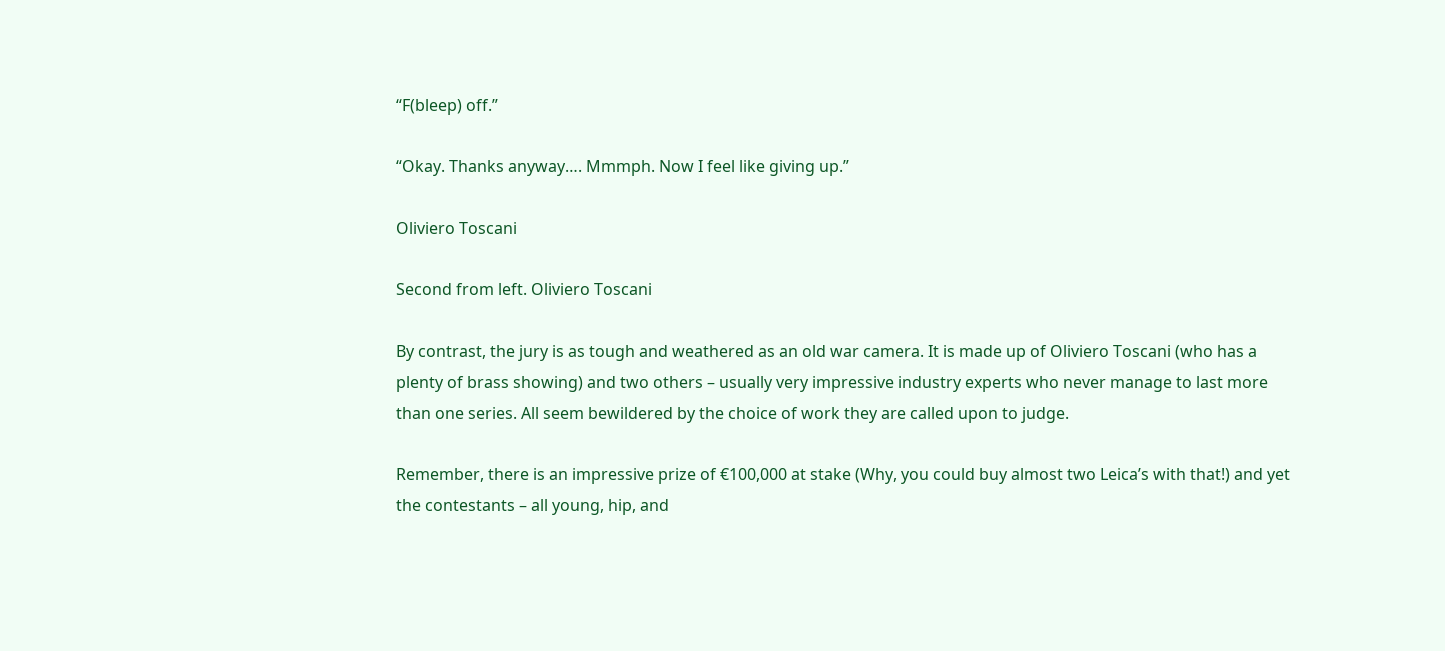“F(bleep) off.”

“Okay. Thanks anyway…. Mmmph. Now I feel like giving up.”

Oliviero Toscani

Second from left. Oliviero Toscani

By contrast, the jury is as tough and weathered as an old war camera. It is made up of Oliviero Toscani (who has a plenty of brass showing) and two others – usually very impressive industry experts who never manage to last more than one series. All seem bewildered by the choice of work they are called upon to judge.

Remember, there is an impressive prize of €100,000 at stake (Why, you could buy almost two Leica’s with that!) and yet the contestants – all young, hip, and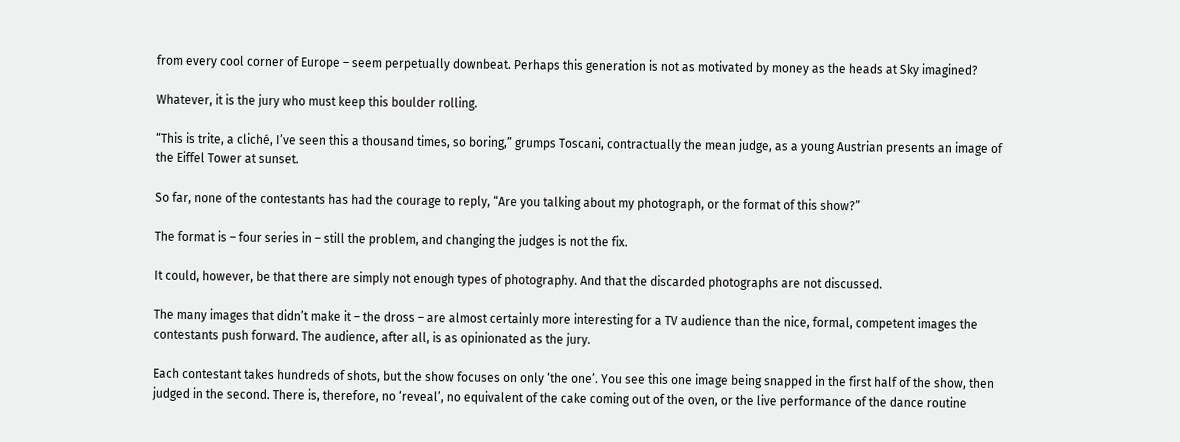from every cool corner of Europe – seem perpetually downbeat. Perhaps this generation is not as motivated by money as the heads at Sky imagined?

Whatever, it is the jury who must keep this boulder rolling.

“This is trite, a cliché, I’ve seen this a thousand times, so boring,” grumps Toscani, contractually the mean judge, as a young Austrian presents an image of the Eiffel Tower at sunset.

So far, none of the contestants has had the courage to reply, “Are you talking about my photograph, or the format of this show?”

The format is – four series in – still the problem, and changing the judges is not the fix.

It could, however, be that there are simply not enough types of photography. And that the discarded photographs are not discussed.

The many images that didn’t make it – the dross – are almost certainly more interesting for a TV audience than the nice, formal, competent images the contestants push forward. The audience, after all, is as opinionated as the jury.

Each contestant takes hundreds of shots, but the show focuses on only ‘the one’. You see this one image being snapped in the first half of the show, then judged in the second. There is, therefore, no ‘reveal’, no equivalent of the cake coming out of the oven, or the live performance of the dance routine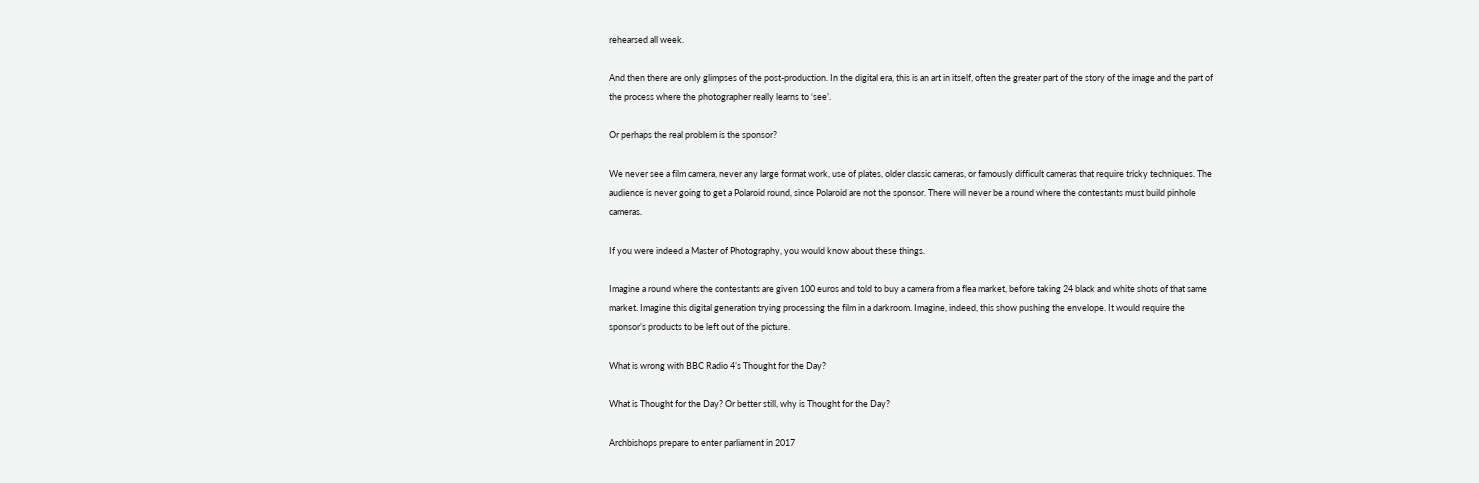rehearsed all week.

And then there are only glimpses of the post-production. In the digital era, this is an art in itself, often the greater part of the story of the image and the part of the process where the photographer really learns to ‘see’.

Or perhaps the real problem is the sponsor?

We never see a film camera, never any large format work, use of plates, older classic cameras, or famously difficult cameras that require tricky techniques. The audience is never going to get a Polaroid round, since Polaroid are not the sponsor. There will never be a round where the contestants must build pinhole cameras.

If you were indeed a Master of Photography, you would know about these things.

Imagine a round where the contestants are given 100 euros and told to buy a camera from a flea market, before taking 24 black and white shots of that same market. Imagine this digital generation trying processing the film in a darkroom. Imagine, indeed, this show pushing the envelope. It would require the sponsor’s products to be left out of the picture.

What is wrong with BBC Radio 4’s Thought for the Day?

What is Thought for the Day? Or better still, why is Thought for the Day?

Archbishops prepare to enter parliament in 2017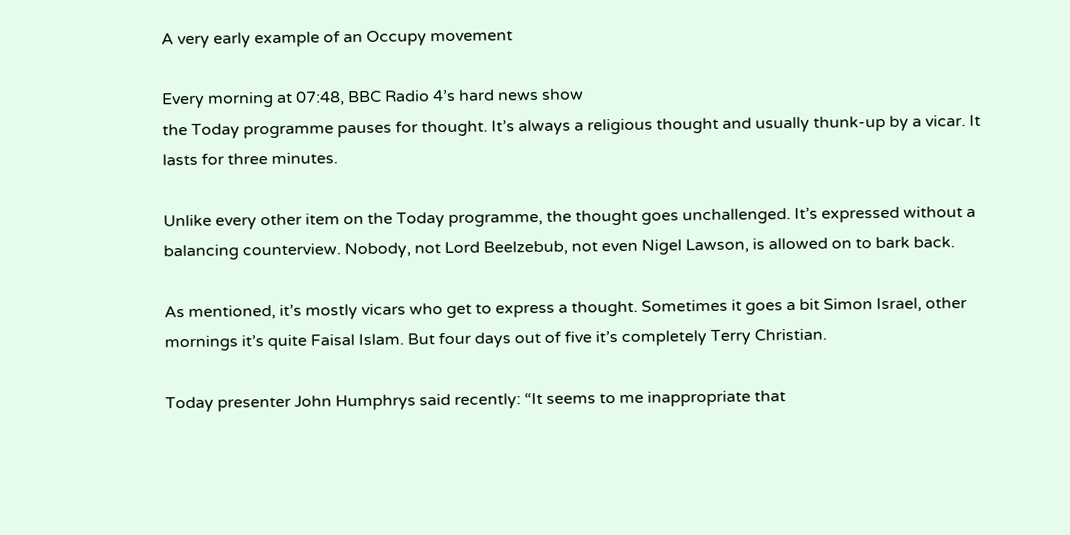A very early example of an Occupy movement

Every morning at 07:48, BBC Radio 4’s hard news show
the Today programme pauses for thought. It’s always a religious thought and usually thunk-up by a vicar. It lasts for three minutes.

Unlike every other item on the Today programme, the thought goes unchallenged. It’s expressed without a balancing counterview. Nobody, not Lord Beelzebub, not even Nigel Lawson, is allowed on to bark back.

As mentioned, it’s mostly vicars who get to express a thought. Sometimes it goes a bit Simon Israel, other mornings it’s quite Faisal Islam. But four days out of five it’s completely Terry Christian.

Today presenter John Humphrys said recently: “It seems to me inappropriate that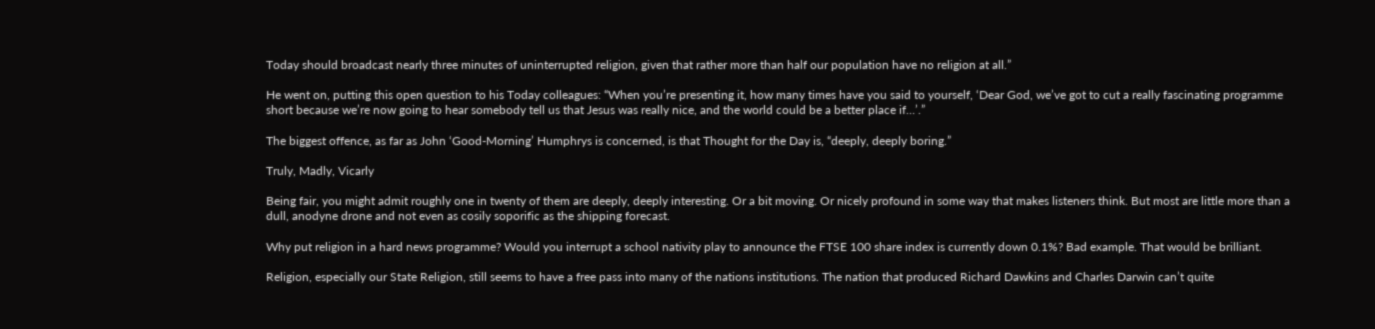Today should broadcast nearly three minutes of uninterrupted religion, given that rather more than half our population have no religion at all.”

He went on, putting this open question to his Today colleagues: “When you’re presenting it, how many times have you said to yourself, ‘Dear God, we’ve got to cut a really fascinating programme short because we’re now going to hear somebody tell us that Jesus was really nice, and the world could be a better place if…’.”

The biggest offence, as far as John ‘Good-Morning’ Humphrys is concerned, is that Thought for the Day is, “deeply, deeply boring.”

Truly, Madly, Vicarly

Being fair, you might admit roughly one in twenty of them are deeply, deeply interesting. Or a bit moving. Or nicely profound in some way that makes listeners think. But most are little more than a dull, anodyne drone and not even as cosily soporific as the shipping forecast.

Why put religion in a hard news programme? Would you interrupt a school nativity play to announce the FTSE 100 share index is currently down 0.1%? Bad example. That would be brilliant.

Religion, especially our State Religion, still seems to have a free pass into many of the nations institutions. The nation that produced Richard Dawkins and Charles Darwin can’t quite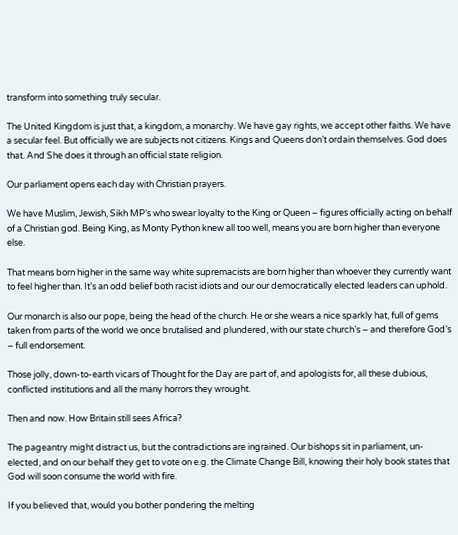transform into something truly secular.

The United Kingdom is just that, a kingdom, a monarchy. We have gay rights, we accept other faiths. We have a secular feel. But officially we are subjects not citizens. Kings and Queens don’t ordain themselves. God does that. And She does it through an official state religion.

Our parliament opens each day with Christian prayers.

We have Muslim, Jewish, Sikh MP’s who swear loyalty to the King or Queen – figures officially acting on behalf of a Christian god. Being King, as Monty Python knew all too well, means you are born higher than everyone else.

That means born higher in the same way white supremacists are born higher than whoever they currently want to feel higher than. It’s an odd belief both racist idiots and our our democratically elected leaders can uphold.

Our monarch is also our pope, being the head of the church. He or she wears a nice sparkly hat, full of gems taken from parts of the world we once brutalised and plundered, with our state church’s – and therefore God’s – full endorsement.

Those jolly, down-to-earth vicars of Thought for the Day are part of, and apologists for, all these dubious, conflicted institutions and all the many horrors they wrought.

Then and now. How Britain still sees Africa?

The pageantry might distract us, but the contradictions are ingrained. Our bishops sit in parliament, un-elected, and on our behalf they get to vote on e.g. the Climate Change Bill, knowing their holy book states that God will soon consume the world with fire.

If you believed that, would you bother pondering the melting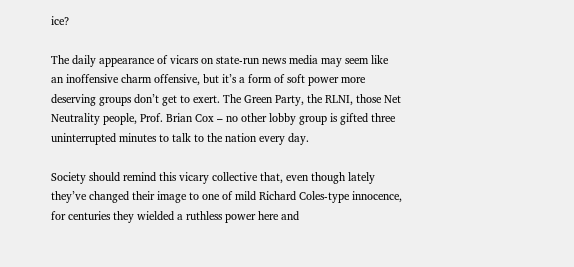ice?

The daily appearance of vicars on state-run news media may seem like an inoffensive charm offensive, but it’s a form of soft power more deserving groups don’t get to exert. The Green Party, the RLNI, those Net Neutrality people, Prof. Brian Cox – no other lobby group is gifted three uninterrupted minutes to talk to the nation every day.

Society should remind this vicary collective that, even though lately they’ve changed their image to one of mild Richard Coles-type innocence, for centuries they wielded a ruthless power here and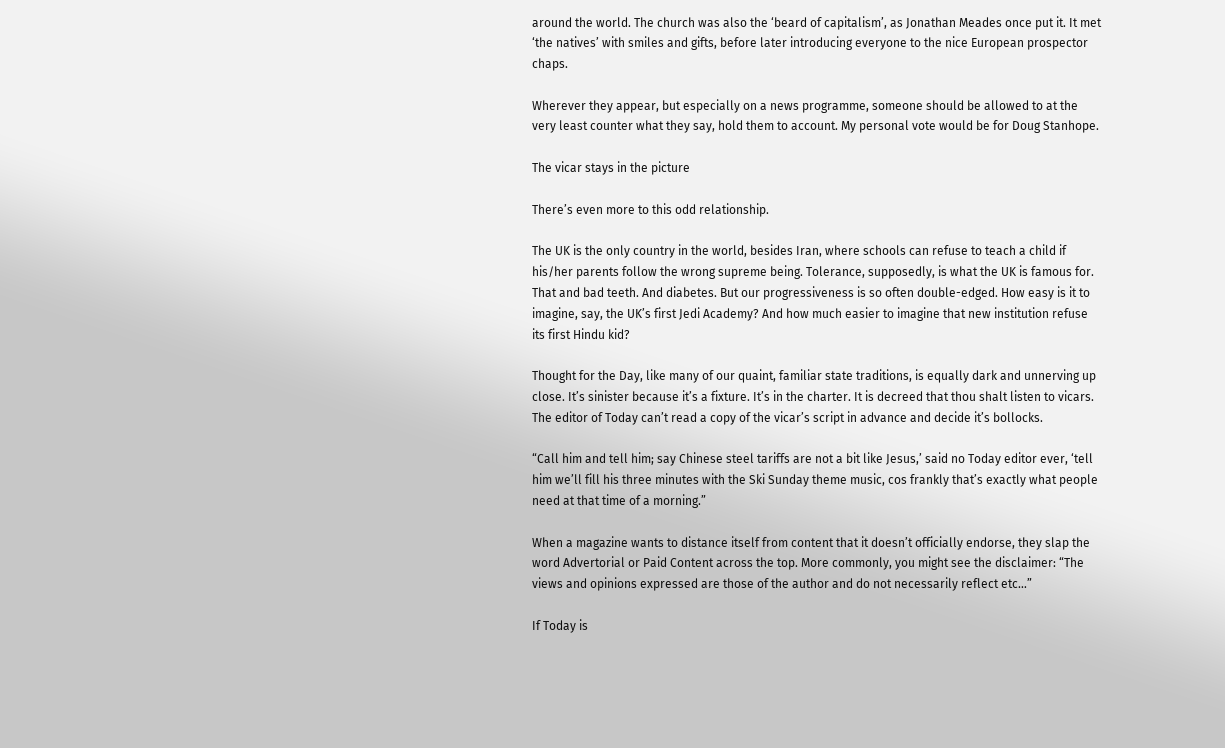around the world. The church was also the ‘beard of capitalism’, as Jonathan Meades once put it. It met ‘the natives’ with smiles and gifts, before later introducing everyone to the nice European prospector chaps.

Wherever they appear, but especially on a news programme, someone should be allowed to at the very least counter what they say, hold them to account. My personal vote would be for Doug Stanhope.

The vicar stays in the picture

There’s even more to this odd relationship.

The UK is the only country in the world, besides Iran, where schools can refuse to teach a child if his/her parents follow the wrong supreme being. Tolerance, supposedly, is what the UK is famous for. That and bad teeth. And diabetes. But our progressiveness is so often double-edged. How easy is it to imagine, say, the UK’s first Jedi Academy? And how much easier to imagine that new institution refuse its first Hindu kid?

Thought for the Day, like many of our quaint, familiar state traditions, is equally dark and unnerving up close. It’s sinister because it’s a fixture. It’s in the charter. It is decreed that thou shalt listen to vicars. The editor of Today can’t read a copy of the vicar’s script in advance and decide it’s bollocks.

“Call him and tell him; say Chinese steel tariffs are not a bit like Jesus,’ said no Today editor ever, ‘tell him we’ll fill his three minutes with the Ski Sunday theme music, cos frankly that’s exactly what people need at that time of a morning.”

When a magazine wants to distance itself from content that it doesn’t officially endorse, they slap the word Advertorial or Paid Content across the top. More commonly, you might see the disclaimer: “The views and opinions expressed are those of the author and do not necessarily reflect etc…”

If Today is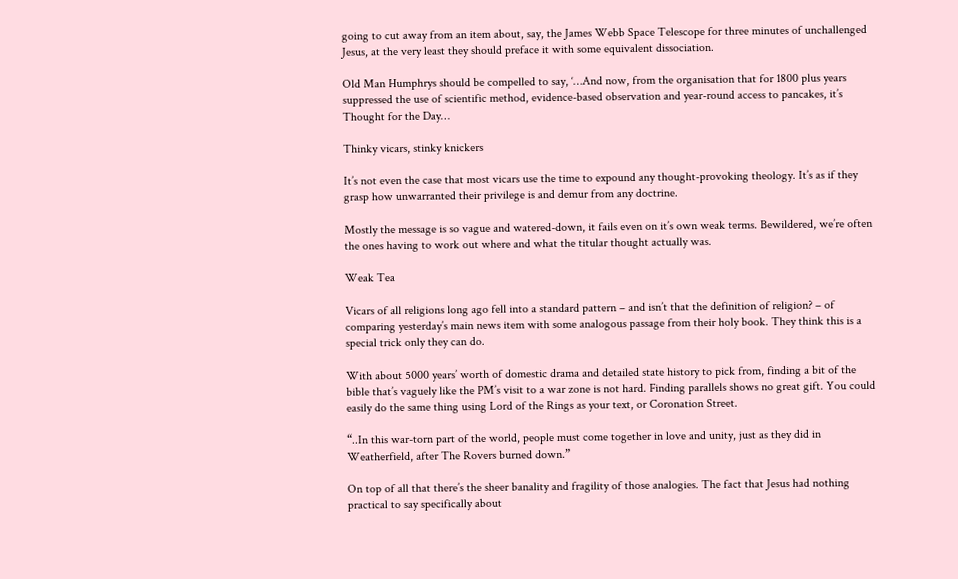going to cut away from an item about, say, the James Webb Space Telescope for three minutes of unchallenged Jesus, at the very least they should preface it with some equivalent dissociation.

Old Man Humphrys should be compelled to say, ‘…And now, from the organisation that for 1800 plus years suppressed the use of scientific method, evidence-based observation and year-round access to pancakes, it’s Thought for the Day…

Thinky vicars, stinky knickers

It’s not even the case that most vicars use the time to expound any thought-provoking theology. It’s as if they grasp how unwarranted their privilege is and demur from any doctrine.

Mostly the message is so vague and watered-down, it fails even on it’s own weak terms. Bewildered, we’re often the ones having to work out where and what the titular thought actually was.

Weak Tea

Vicars of all religions long ago fell into a standard pattern – and isn’t that the definition of religion? – of comparing yesterday’s main news item with some analogous passage from their holy book. They think this is a special trick only they can do.

With about 5000 years’ worth of domestic drama and detailed state history to pick from, finding a bit of the bible that’s vaguely like the PM’s visit to a war zone is not hard. Finding parallels shows no great gift. You could easily do the same thing using Lord of the Rings as your text, or Coronation Street.

“..In this war-torn part of the world, people must come together in love and unity, just as they did in Weatherfield, after The Rovers burned down.”

On top of all that there’s the sheer banality and fragility of those analogies. The fact that Jesus had nothing practical to say specifically about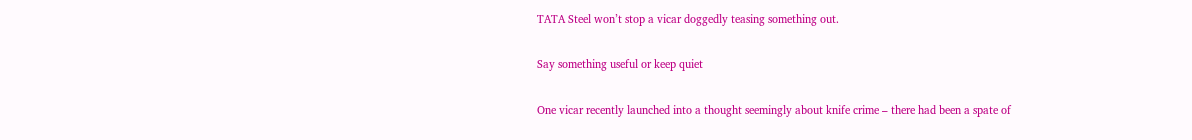TATA Steel won’t stop a vicar doggedly teasing something out.

Say something useful or keep quiet

One vicar recently launched into a thought seemingly about knife crime – there had been a spate of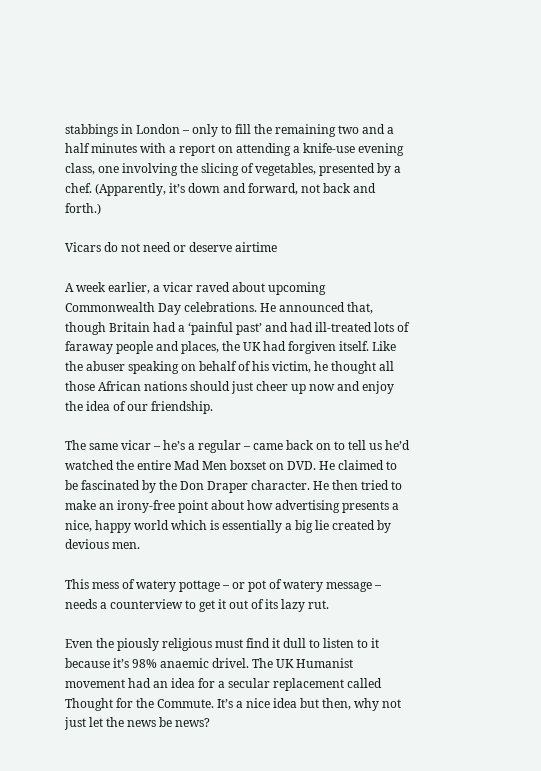stabbings in London – only to fill the remaining two and a half minutes with a report on attending a knife-use evening class, one involving the slicing of vegetables, presented by a chef. (Apparently, it’s down and forward, not back and forth.)

Vicars do not need or deserve airtime

A week earlier, a vicar raved about upcoming Commonwealth Day celebrations. He announced that, though Britain had a ‘painful past’ and had ill-treated lots of faraway people and places, the UK had forgiven itself. Like the abuser speaking on behalf of his victim, he thought all those African nations should just cheer up now and enjoy the idea of our friendship.

The same vicar – he’s a regular – came back on to tell us he’d watched the entire Mad Men boxset on DVD. He claimed to be fascinated by the Don Draper character. He then tried to make an irony-free point about how advertising presents a nice, happy world which is essentially a big lie created by devious men.

This mess of watery pottage – or pot of watery message – needs a counterview to get it out of its lazy rut.

Even the piously religious must find it dull to listen to it because it’s 98% anaemic drivel. The UK Humanist movement had an idea for a secular replacement called Thought for the Commute. It’s a nice idea but then, why not just let the news be news?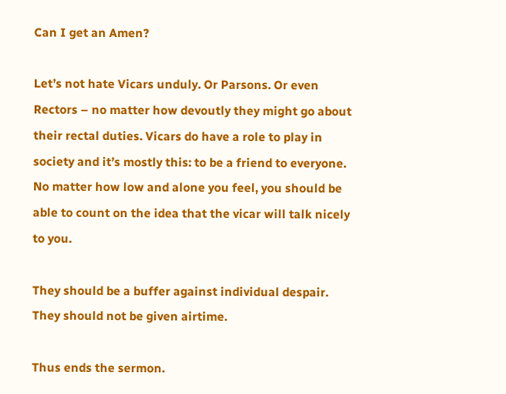Can I get an Amen?

Let’s not hate Vicars unduly. Or Parsons. Or even Rectors – no matter how devoutly they might go about their rectal duties. Vicars do have a role to play in society and it’s mostly this: to be a friend to everyone. No matter how low and alone you feel, you should be able to count on the idea that the vicar will talk nicely to you.

They should be a buffer against individual despair. They should not be given airtime.

Thus ends the sermon.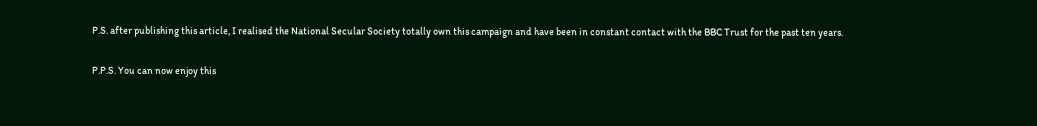P.S. after publishing this article, I realised the National Secular Society totally own this campaign and have been in constant contact with the BBC Trust for the past ten years.

P.P.S. You can now enjoy this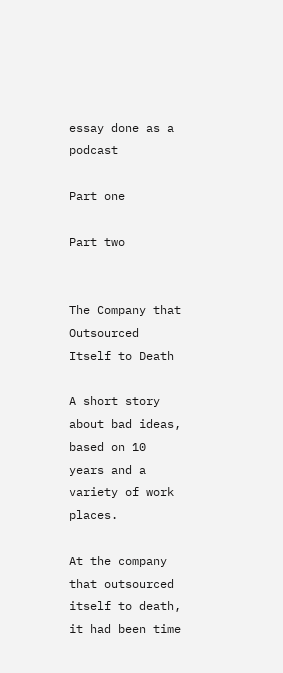essay done as a podcast

Part one

Part two


The Company that Outsourced Itself to Death

A short story about bad ideas, based on 10 years and a variety of work places.

At the company that outsourced itself to death, it had been time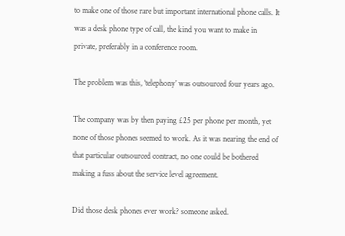to make one of those rare but important international phone calls. It was a desk phone type of call, the kind you want to make in private, preferably in a conference room.

The problem was this, ‘telephony’ was outsourced four years ago.

The company was by then paying £25 per phone per month, yet none of those phones seemed to work. As it was nearing the end of that particular outsourced contract, no one could be bothered making a fuss about the service level agreement.

Did those desk phones ever work? someone asked.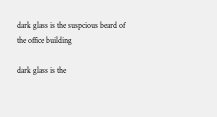dark glass is the suspcious beard of the office building

dark glass is the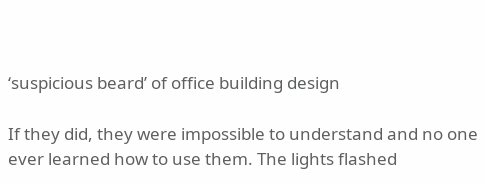‘suspicious beard’ of office building design

If they did, they were impossible to understand and no one ever learned how to use them. The lights flashed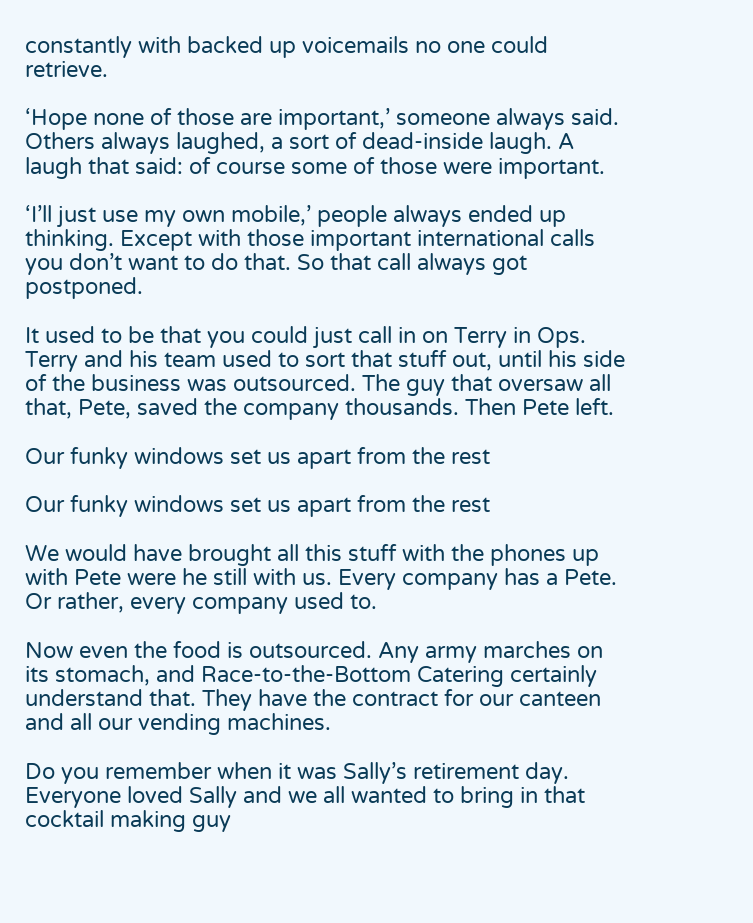constantly with backed up voicemails no one could retrieve.

‘Hope none of those are important,’ someone always said. Others always laughed, a sort of dead-inside laugh. A laugh that said: of course some of those were important.

‘I’ll just use my own mobile,’ people always ended up thinking. Except with those important international calls you don’t want to do that. So that call always got postponed.

It used to be that you could just call in on Terry in Ops. Terry and his team used to sort that stuff out, until his side of the business was outsourced. The guy that oversaw all that, Pete, saved the company thousands. Then Pete left.

Our funky windows set us apart from the rest

Our funky windows set us apart from the rest

We would have brought all this stuff with the phones up with Pete were he still with us. Every company has a Pete. Or rather, every company used to.

Now even the food is outsourced. Any army marches on its stomach, and Race-to-the-Bottom Catering certainly understand that. They have the contract for our canteen and all our vending machines.

Do you remember when it was Sally’s retirement day. Everyone loved Sally and we all wanted to bring in that cocktail making guy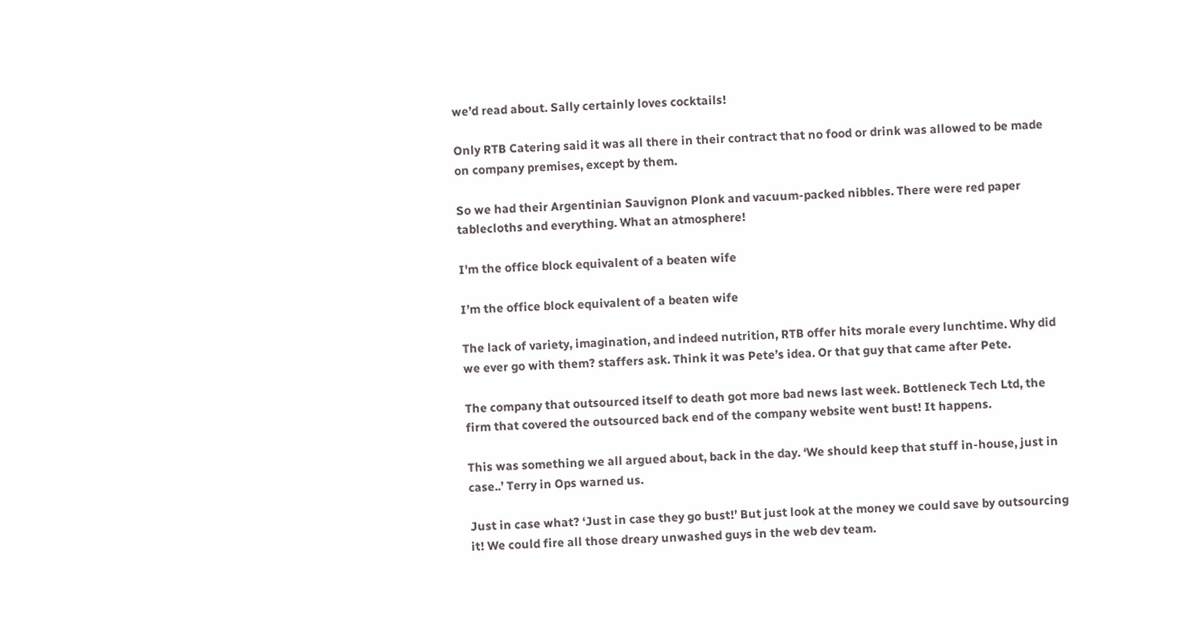we’d read about. Sally certainly loves cocktails!

Only RTB Catering said it was all there in their contract that no food or drink was allowed to be made on company premises, except by them.

So we had their Argentinian Sauvignon Plonk and vacuum-packed nibbles. There were red paper tablecloths and everything. What an atmosphere!

I'm the office block equivalent of a beaten wife

I’m the office block equivalent of a beaten wife

The lack of variety, imagination, and indeed nutrition, RTB offer hits morale every lunchtime. Why did we ever go with them? staffers ask. Think it was Pete’s idea. Or that guy that came after Pete.

The company that outsourced itself to death got more bad news last week. Bottleneck Tech Ltd, the firm that covered the outsourced back end of the company website went bust! It happens.

This was something we all argued about, back in the day. ‘We should keep that stuff in-house, just in case..’ Terry in Ops warned us.

Just in case what? ‘Just in case they go bust!’ But just look at the money we could save by outsourcing it! We could fire all those dreary unwashed guys in the web dev team.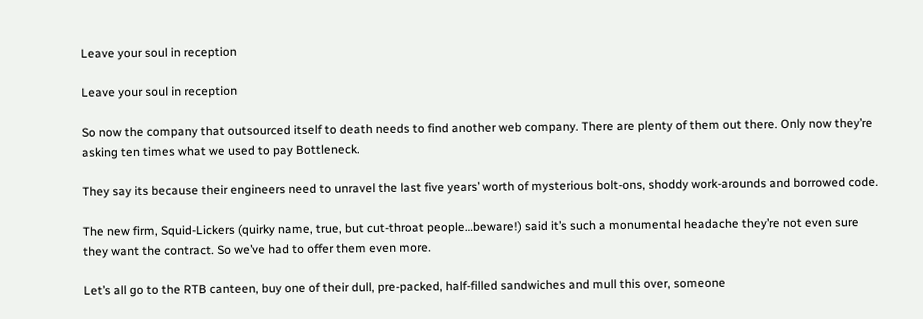Leave your soul in reception

Leave your soul in reception

So now the company that outsourced itself to death needs to find another web company. There are plenty of them out there. Only now they’re asking ten times what we used to pay Bottleneck.

They say its because their engineers need to unravel the last five years’ worth of mysterious bolt-ons, shoddy work-arounds and borrowed code.

The new firm, Squid-Lickers (quirky name, true, but cut-throat people…beware!) said it’s such a monumental headache they’re not even sure they want the contract. So we’ve had to offer them even more.

Let’s all go to the RTB canteen, buy one of their dull, pre-packed, half-filled sandwiches and mull this over, someone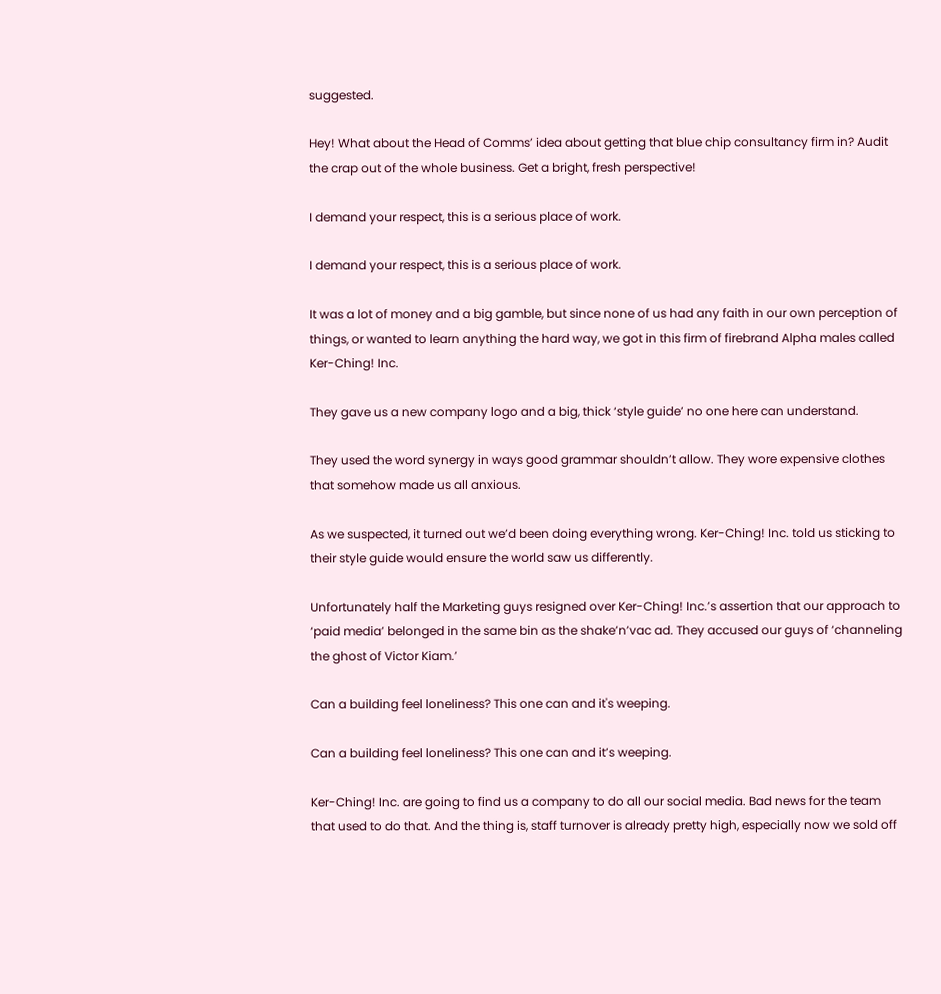suggested.

Hey! What about the Head of Comms’ idea about getting that blue chip consultancy firm in? Audit the crap out of the whole business. Get a bright, fresh perspective!

I demand your respect, this is a serious place of work.

I demand your respect, this is a serious place of work.

It was a lot of money and a big gamble, but since none of us had any faith in our own perception of things, or wanted to learn anything the hard way, we got in this firm of firebrand Alpha males called Ker-Ching! Inc.

They gave us a new company logo and a big, thick ‘style guide’ no one here can understand.

They used the word synergy in ways good grammar shouldn’t allow. They wore expensive clothes that somehow made us all anxious.

As we suspected, it turned out we’d been doing everything wrong. Ker-Ching! Inc. told us sticking to their style guide would ensure the world saw us differently.

Unfortunately half the Marketing guys resigned over Ker-Ching! Inc.’s assertion that our approach to ‘paid media’ belonged in the same bin as the shake’n’vac ad. They accused our guys of ‘channeling the ghost of Victor Kiam.’

Can a building feel loneliness? This one can and it's weeping.

Can a building feel loneliness? This one can and it’s weeping.

Ker-Ching! Inc. are going to find us a company to do all our social media. Bad news for the team that used to do that. And the thing is, staff turnover is already pretty high, especially now we sold off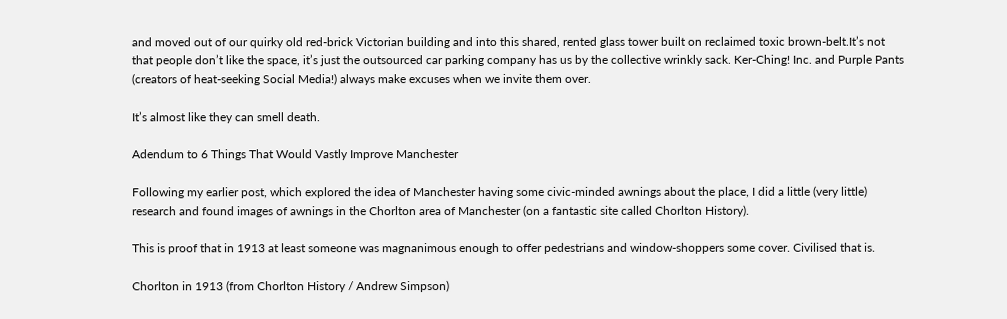and moved out of our quirky old red-brick Victorian building and into this shared, rented glass tower built on reclaimed toxic brown-belt.It’s not that people don’t like the space, it’s just the outsourced car parking company has us by the collective wrinkly sack. Ker-Ching! Inc. and Purple Pants (creators of heat-seeking Social Media!) always make excuses when we invite them over.

It’s almost like they can smell death.

Adendum to 6 Things That Would Vastly Improve Manchester

Following my earlier post, which explored the idea of Manchester having some civic-minded awnings about the place, I did a little (very little) research and found images of awnings in the Chorlton area of Manchester (on a fantastic site called Chorlton History).

This is proof that in 1913 at least someone was magnanimous enough to offer pedestrians and window-shoppers some cover. Civilised that is.

Chorlton in 1913 (from Chorlton History / Andrew Simpson)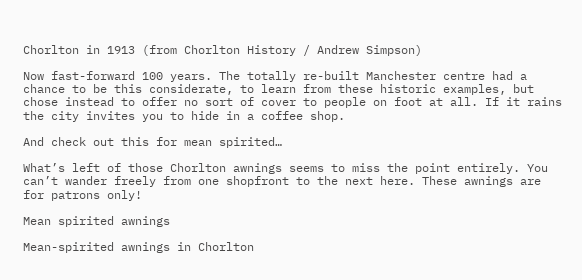Chorlton in 1913 (from Chorlton History / Andrew Simpson)

Now fast-forward 100 years. The totally re-built Manchester centre had a chance to be this considerate, to learn from these historic examples, but chose instead to offer no sort of cover to people on foot at all. If it rains the city invites you to hide in a coffee shop.

And check out this for mean spirited…

What’s left of those Chorlton awnings seems to miss the point entirely. You can’t wander freely from one shopfront to the next here. These awnings are for patrons only!

Mean spirited awnings

Mean-spirited awnings in Chorlton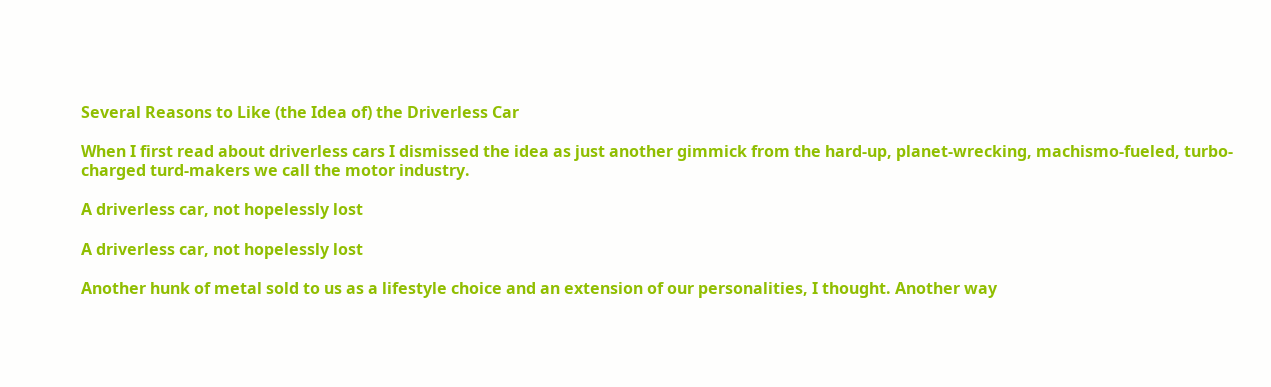Several Reasons to Like (the Idea of) the Driverless Car

When I first read about driverless cars I dismissed the idea as just another gimmick from the hard-up, planet-wrecking, machismo-fueled, turbo-charged turd-makers we call the motor industry.

A driverless car, not hopelessly lost

A driverless car, not hopelessly lost

Another hunk of metal sold to us as a lifestyle choice and an extension of our personalities, I thought. Another way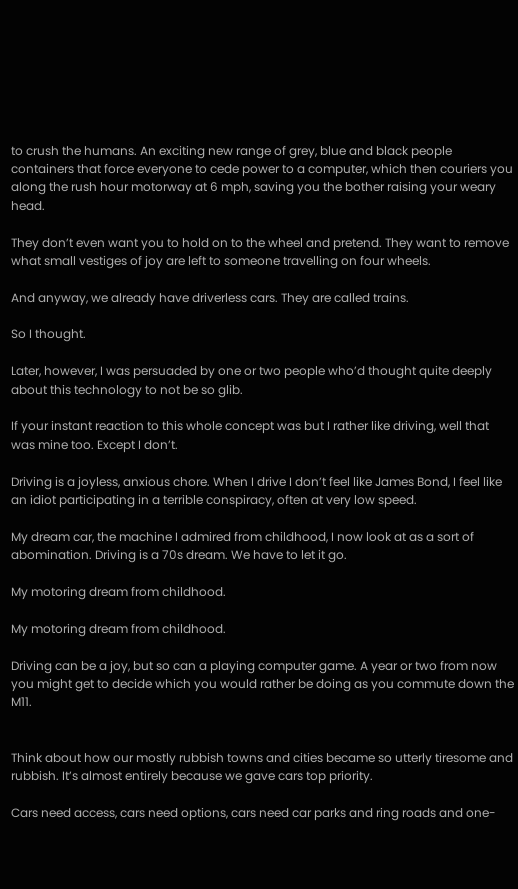to crush the humans. An exciting new range of grey, blue and black people containers that force everyone to cede power to a computer, which then couriers you along the rush hour motorway at 6 mph, saving you the bother raising your weary head.

They don’t even want you to hold on to the wheel and pretend. They want to remove what small vestiges of joy are left to someone travelling on four wheels.

And anyway, we already have driverless cars. They are called trains.

So I thought.

Later, however, I was persuaded by one or two people who’d thought quite deeply about this technology to not be so glib.

If your instant reaction to this whole concept was but I rather like driving, well that was mine too. Except I don’t.

Driving is a joyless, anxious chore. When I drive I don’t feel like James Bond, I feel like an idiot participating in a terrible conspiracy, often at very low speed.

My dream car, the machine I admired from childhood, I now look at as a sort of abomination. Driving is a 70s dream. We have to let it go.

My motoring dream from childhood.

My motoring dream from childhood.

Driving can be a joy, but so can a playing computer game. A year or two from now you might get to decide which you would rather be doing as you commute down the M11.


Think about how our mostly rubbish towns and cities became so utterly tiresome and rubbish. It’s almost entirely because we gave cars top priority.

Cars need access, cars need options, cars need car parks and ring roads and one-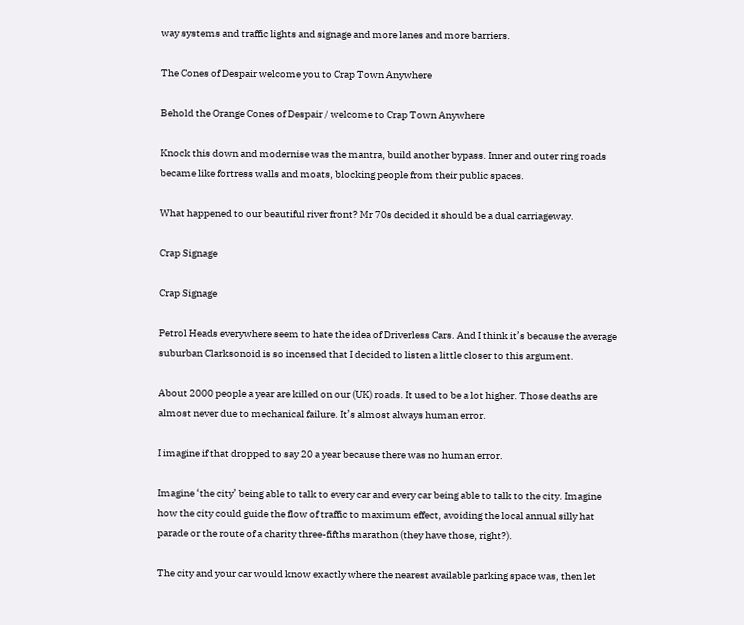way systems and traffic lights and signage and more lanes and more barriers.

The Cones of Despair welcome you to Crap Town Anywhere

Behold the Orange Cones of Despair / welcome to Crap Town Anywhere

Knock this down and modernise was the mantra, build another bypass. Inner and outer ring roads became like fortress walls and moats, blocking people from their public spaces.

What happened to our beautiful river front? Mr 70s decided it should be a dual carriageway.

Crap Signage

Crap Signage

Petrol Heads everywhere seem to hate the idea of Driverless Cars. And I think it’s because the average suburban Clarksonoid is so incensed that I decided to listen a little closer to this argument.

About 2000 people a year are killed on our (UK) roads. It used to be a lot higher. Those deaths are almost never due to mechanical failure. It’s almost always human error.

I imagine if that dropped to say 20 a year because there was no human error.

Imagine ‘the city’ being able to talk to every car and every car being able to talk to the city. Imagine how the city could guide the flow of traffic to maximum effect, avoiding the local annual silly hat parade or the route of a charity three-fifths marathon (they have those, right?).

The city and your car would know exactly where the nearest available parking space was, then let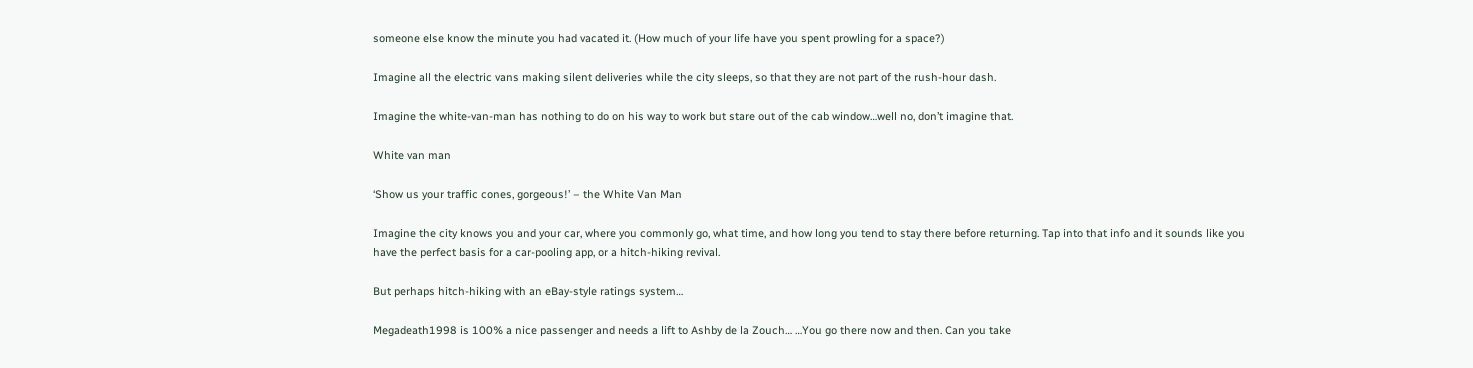someone else know the minute you had vacated it. (How much of your life have you spent prowling for a space?)

Imagine all the electric vans making silent deliveries while the city sleeps, so that they are not part of the rush-hour dash.

Imagine the white-van-man has nothing to do on his way to work but stare out of the cab window…well no, don’t imagine that.

White van man

‘Show us your traffic cones, gorgeous!’ – the White Van Man

Imagine the city knows you and your car, where you commonly go, what time, and how long you tend to stay there before returning. Tap into that info and it sounds like you have the perfect basis for a car-pooling app, or a hitch-hiking revival.

But perhaps hitch-hiking with an eBay-style ratings system…

Megadeath1998 is 100% a nice passenger and needs a lift to Ashby de la Zouch… …You go there now and then. Can you take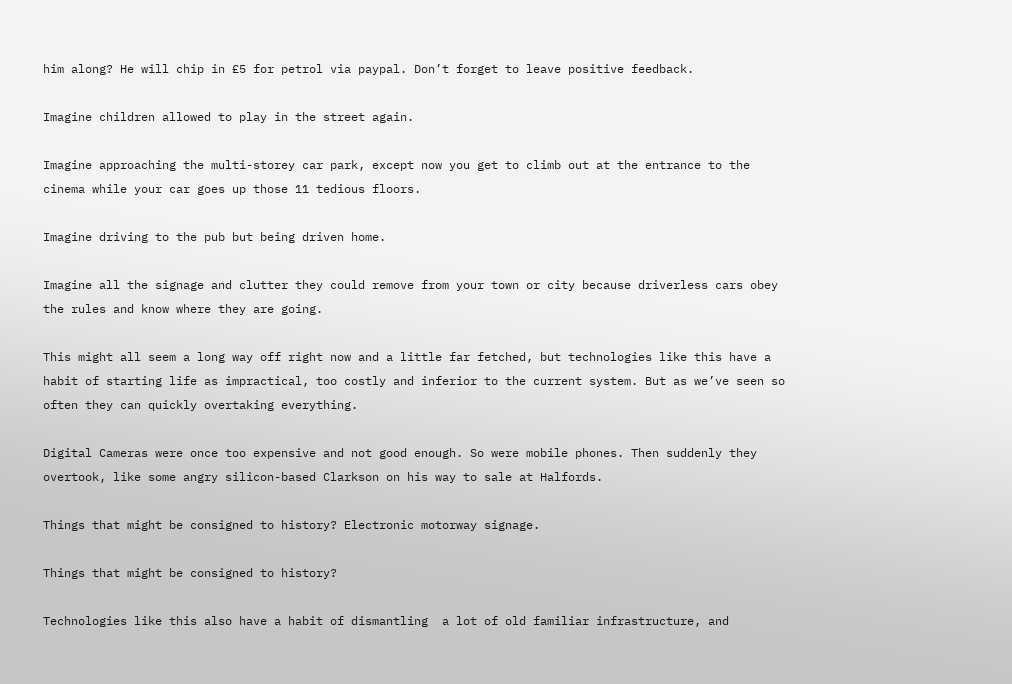him along? He will chip in £5 for petrol via paypal. Don’t forget to leave positive feedback.

Imagine children allowed to play in the street again.

Imagine approaching the multi-storey car park, except now you get to climb out at the entrance to the cinema while your car goes up those 11 tedious floors.

Imagine driving to the pub but being driven home.

Imagine all the signage and clutter they could remove from your town or city because driverless cars obey the rules and know where they are going.

This might all seem a long way off right now and a little far fetched, but technologies like this have a habit of starting life as impractical, too costly and inferior to the current system. But as we’ve seen so often they can quickly overtaking everything.

Digital Cameras were once too expensive and not good enough. So were mobile phones. Then suddenly they overtook, like some angry silicon-based Clarkson on his way to sale at Halfords.

Things that might be consigned to history? Electronic motorway signage.

Things that might be consigned to history?

Technologies like this also have a habit of dismantling  a lot of old familiar infrastructure, and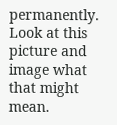permanently. Look at this picture and image what that might mean.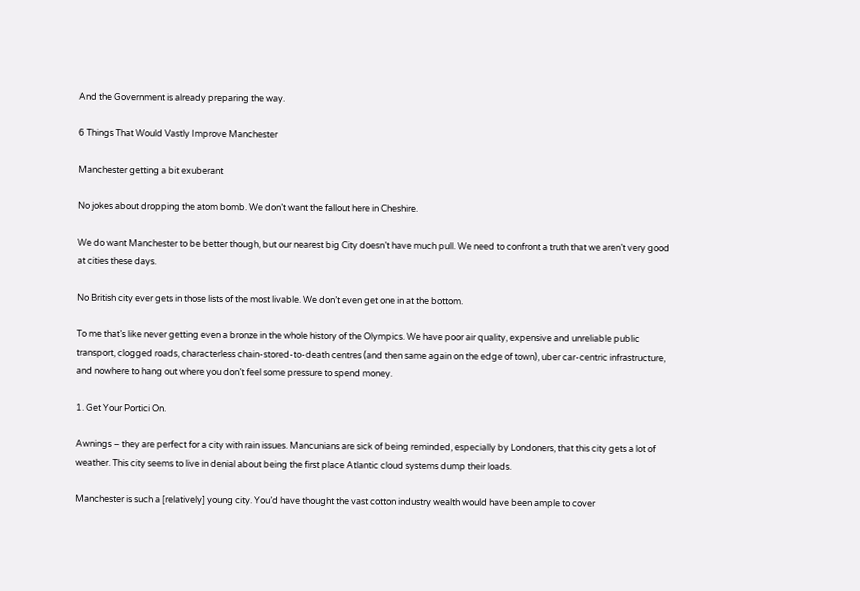And the Government is already preparing the way.

6 Things That Would Vastly Improve Manchester

Manchester getting a bit exuberant

No jokes about dropping the atom bomb. We don’t want the fallout here in Cheshire.

We do want Manchester to be better though, but our nearest big City doesn’t have much pull. We need to confront a truth that we aren’t very good at cities these days.

No British city ever gets in those lists of the most livable. We don’t even get one in at the bottom.

To me that’s like never getting even a bronze in the whole history of the Olympics. We have poor air quality, expensive and unreliable public transport, clogged roads, characterless chain-stored-to-death centres (and then same again on the edge of town), uber car-centric infrastructure, and nowhere to hang out where you don’t feel some pressure to spend money.

1. Get Your Portici On.

Awnings – they are perfect for a city with rain issues. Mancunians are sick of being reminded, especially by Londoners, that this city gets a lot of weather. This city seems to live in denial about being the first place Atlantic cloud systems dump their loads.

Manchester is such a [relatively] young city. You’d have thought the vast cotton industry wealth would have been ample to cover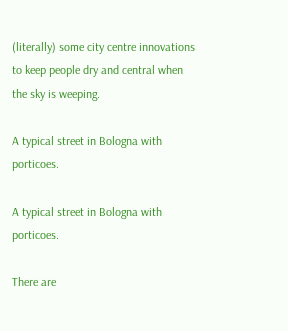(literally) some city centre innovations to keep people dry and central when the sky is weeping.

A typical street in Bologna with porticoes.

A typical street in Bologna with porticoes.

There are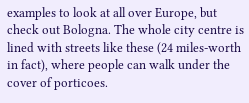examples to look at all over Europe, but check out Bologna. The whole city centre is lined with streets like these (24 miles-worth in fact), where people can walk under the cover of porticoes.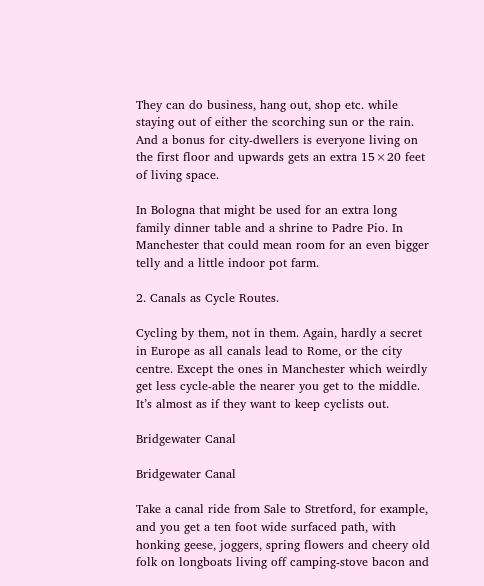They can do business, hang out, shop etc. while staying out of either the scorching sun or the rain. And a bonus for city-dwellers is everyone living on the first floor and upwards gets an extra 15×20 feet of living space.

In Bologna that might be used for an extra long family dinner table and a shrine to Padre Pio. In Manchester that could mean room for an even bigger telly and a little indoor pot farm.

2. Canals as Cycle Routes.

Cycling by them, not in them. Again, hardly a secret in Europe as all canals lead to Rome, or the city centre. Except the ones in Manchester which weirdly get less cycle-able the nearer you get to the middle. It’s almost as if they want to keep cyclists out.

Bridgewater Canal

Bridgewater Canal

Take a canal ride from Sale to Stretford, for example, and you get a ten foot wide surfaced path, with honking geese, joggers, spring flowers and cheery old folk on longboats living off camping-stove bacon and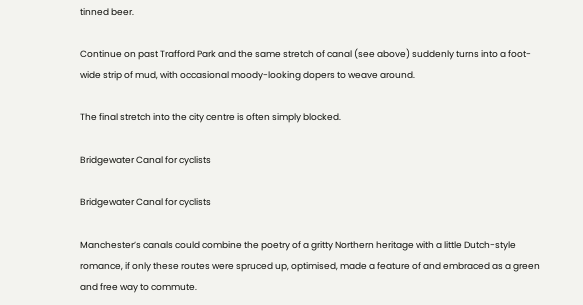tinned beer.

Continue on past Trafford Park and the same stretch of canal (see above) suddenly turns into a foot-wide strip of mud, with occasional moody-looking dopers to weave around.

The final stretch into the city centre is often simply blocked.

Bridgewater Canal for cyclists

Bridgewater Canal for cyclists

Manchester’s canals could combine the poetry of a gritty Northern heritage with a little Dutch-style romance, if only these routes were spruced up, optimised, made a feature of and embraced as a green and free way to commute.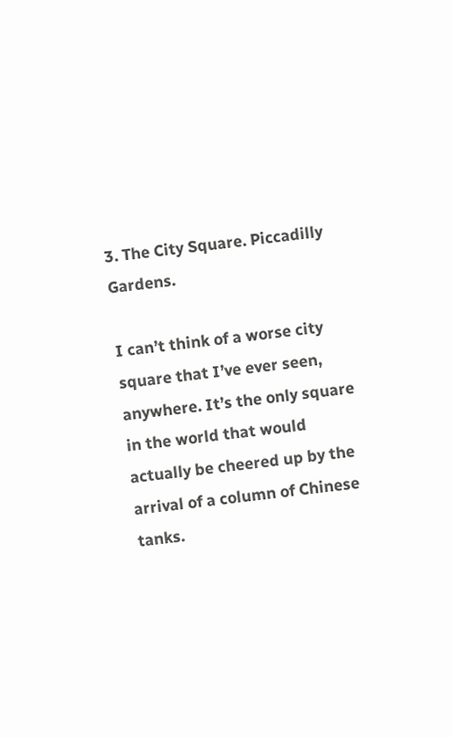3. The City Square. Piccadilly Gardens.

I can’t think of a worse city square that I’ve ever seen, anywhere. It’s the only square in the world that would actually be cheered up by the arrival of a column of Chinese tanks.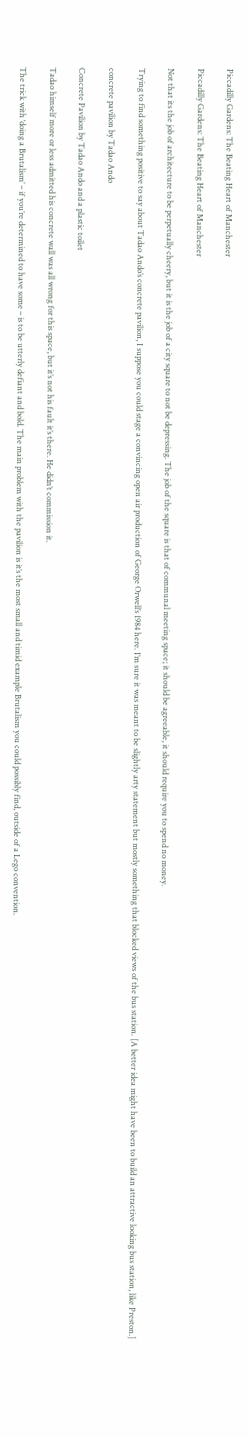Piccadilly Gardens: The Beating Heart of Manchester

Piccadilly Gardens: The Beating Heart of Manchester

Not that its the job of architecture to be perpetually cheery, but it is the job of a city square to not be depressing. The job of the square is that of communal meeting space; it should be agreeable, it should require you to spend no money.

Trying to find something positive to say about Tadao Ando’s concrete pavilion, I suppose you could stage a convincing open air production of George Orwell’s 1984 here. I’m sure it was meant to be slightly arty statement but mostly something that blocked views of the bus station. [A better idea might have been to build an attractive looking bus station, like Preston.]

concrete pavilion by Tadao Ando

Concrete Pavilion by Tadao Ando and a plastic toilet

Tadao himself more or less admitted his concrete wall was all wrong for this space, but it’s not his fault it’s there. He didn’t commission it.

The trick with ‘doing a Brutalism’ – if you’re determined to have some – is to be utterly defiant and bold. The main problem with the pavilion is it’s the most small and timid example Brutalism you could possibly find, outside of a Lego convention.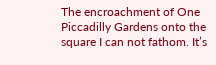The encroachment of One Piccadilly Gardens onto the square I can not fathom. It’s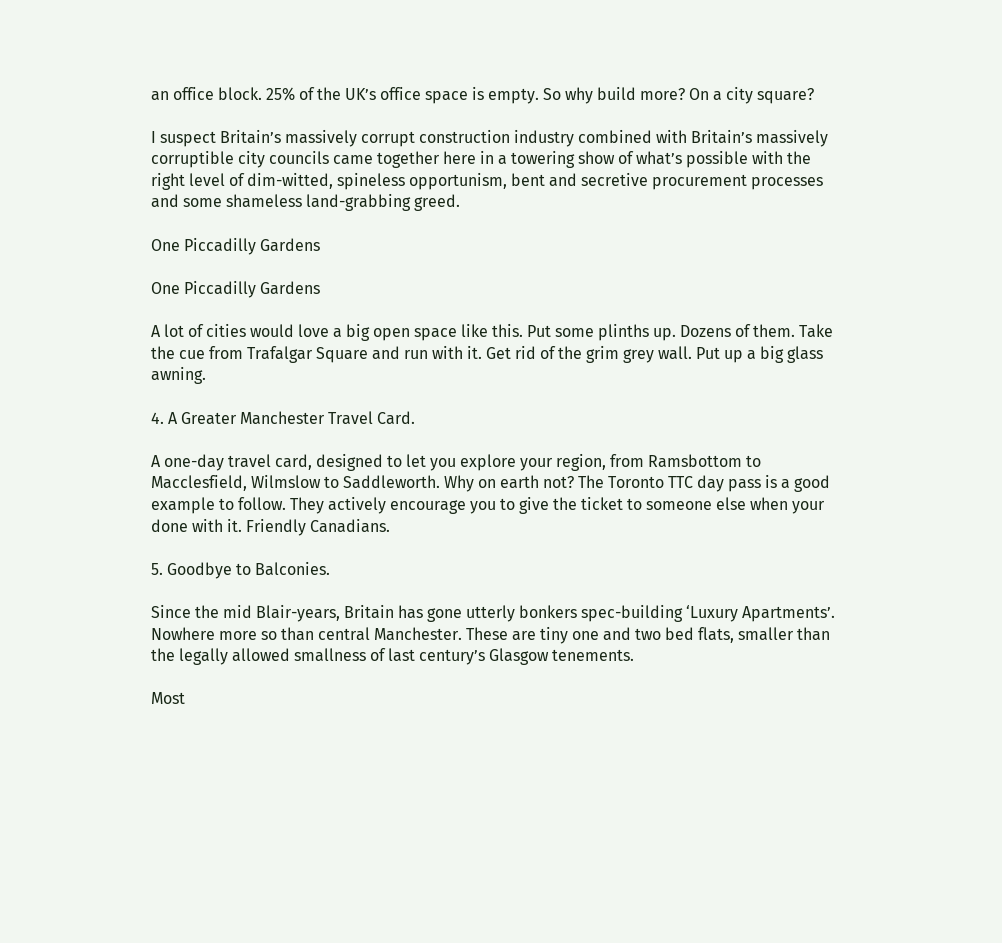an office block. 25% of the UK’s office space is empty. So why build more? On a city square?

I suspect Britain’s massively corrupt construction industry combined with Britain’s massively corruptible city councils came together here in a towering show of what’s possible with the right level of dim-witted, spineless opportunism, bent and secretive procurement processes and some shameless land-grabbing greed.

One Piccadilly Gardens

One Piccadilly Gardens

A lot of cities would love a big open space like this. Put some plinths up. Dozens of them. Take the cue from Trafalgar Square and run with it. Get rid of the grim grey wall. Put up a big glass awning.

4. A Greater Manchester Travel Card.

A one-day travel card, designed to let you explore your region, from Ramsbottom to Macclesfield, Wilmslow to Saddleworth. Why on earth not? The Toronto TTC day pass is a good example to follow. They actively encourage you to give the ticket to someone else when your done with it. Friendly Canadians.

5. Goodbye to Balconies.

Since the mid Blair-years, Britain has gone utterly bonkers spec-building ‘Luxury Apartments’. Nowhere more so than central Manchester. These are tiny one and two bed flats, smaller than the legally allowed smallness of last century’s Glasgow tenements.

Most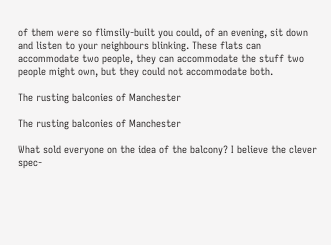of them were so flimsily-built you could, of an evening, sit down and listen to your neighbours blinking. These flats can accommodate two people, they can accommodate the stuff two people might own, but they could not accommodate both.

The rusting balconies of Manchester

The rusting balconies of Manchester

What sold everyone on the idea of the balcony? I believe the clever spec-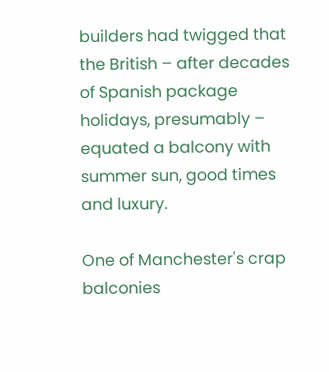builders had twigged that the British – after decades of Spanish package holidays, presumably – equated a balcony with summer sun, good times and luxury.

One of Manchester's crap balconies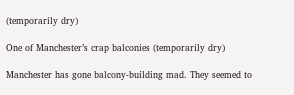(temporarily dry)

One of Manchester’s crap balconies (temporarily dry)

Manchester has gone balcony-building mad. They seemed to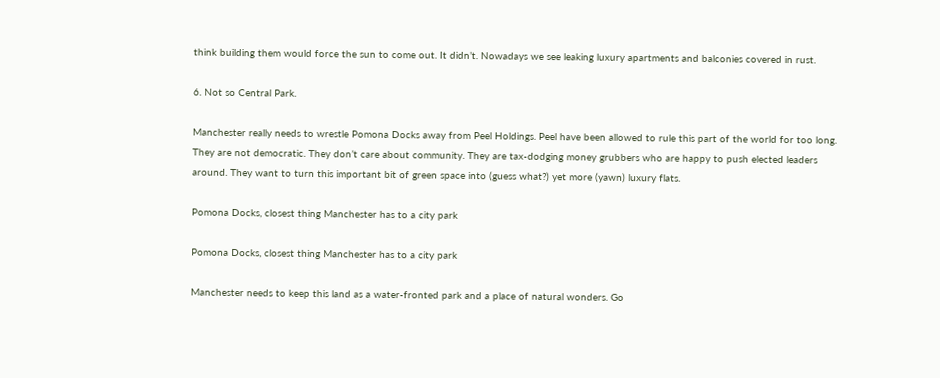think building them would force the sun to come out. It didn’t. Nowadays we see leaking luxury apartments and balconies covered in rust.

6. Not so Central Park.

Manchester really needs to wrestle Pomona Docks away from Peel Holdings. Peel have been allowed to rule this part of the world for too long. They are not democratic. They don’t care about community. They are tax-dodging money grubbers who are happy to push elected leaders around. They want to turn this important bit of green space into (guess what?) yet more (yawn) luxury flats.

Pomona Docks, closest thing Manchester has to a city park

Pomona Docks, closest thing Manchester has to a city park

Manchester needs to keep this land as a water-fronted park and a place of natural wonders. Go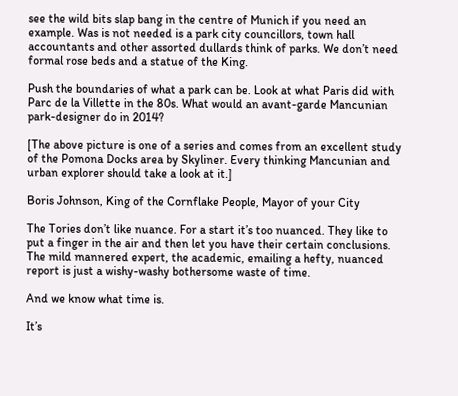see the wild bits slap bang in the centre of Munich if you need an example. Was is not needed is a park city councillors, town hall accountants and other assorted dullards think of parks. We don’t need formal rose beds and a statue of the King.

Push the boundaries of what a park can be. Look at what Paris did with Parc de la Villette in the 80s. What would an avant-garde Mancunian park-designer do in 2014?

[The above picture is one of a series and comes from an excellent study of the Pomona Docks area by Skyliner. Every thinking Mancunian and urban explorer should take a look at it.]

Boris Johnson, King of the Cornflake People, Mayor of your City

The Tories don’t like nuance. For a start it’s too nuanced. They like to put a finger in the air and then let you have their certain conclusions. The mild mannered expert, the academic, emailing a hefty, nuanced report is just a wishy-washy bothersome waste of time.

And we know what time is.

It’s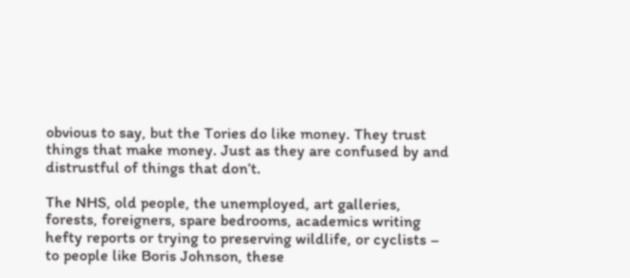obvious to say, but the Tories do like money. They trust things that make money. Just as they are confused by and distrustful of things that don’t.

The NHS, old people, the unemployed, art galleries, forests, foreigners, spare bedrooms, academics writing hefty reports or trying to preserving wildlife, or cyclists – to people like Boris Johnson, these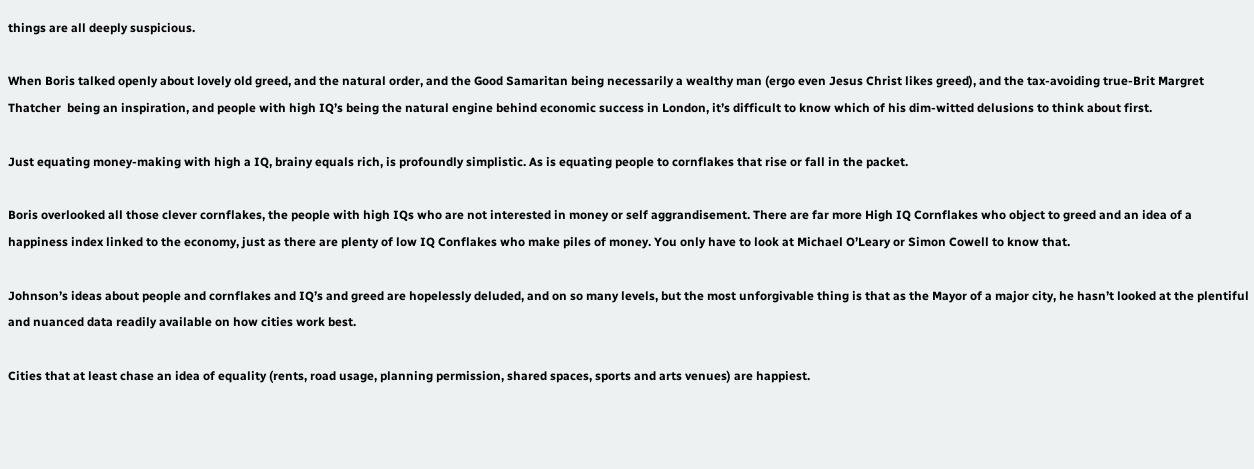things are all deeply suspicious.

When Boris talked openly about lovely old greed, and the natural order, and the Good Samaritan being necessarily a wealthy man (ergo even Jesus Christ likes greed), and the tax-avoiding true-Brit Margret Thatcher  being an inspiration, and people with high IQ’s being the natural engine behind economic success in London, it’s difficult to know which of his dim-witted delusions to think about first.

Just equating money-making with high a IQ, brainy equals rich, is profoundly simplistic. As is equating people to cornflakes that rise or fall in the packet.

Boris overlooked all those clever cornflakes, the people with high IQs who are not interested in money or self aggrandisement. There are far more High IQ Cornflakes who object to greed and an idea of a happiness index linked to the economy, just as there are plenty of low IQ Conflakes who make piles of money. You only have to look at Michael O’Leary or Simon Cowell to know that.

Johnson’s ideas about people and cornflakes and IQ’s and greed are hopelessly deluded, and on so many levels, but the most unforgivable thing is that as the Mayor of a major city, he hasn’t looked at the plentiful and nuanced data readily available on how cities work best.

Cities that at least chase an idea of equality (rents, road usage, planning permission, shared spaces, sports and arts venues) are happiest.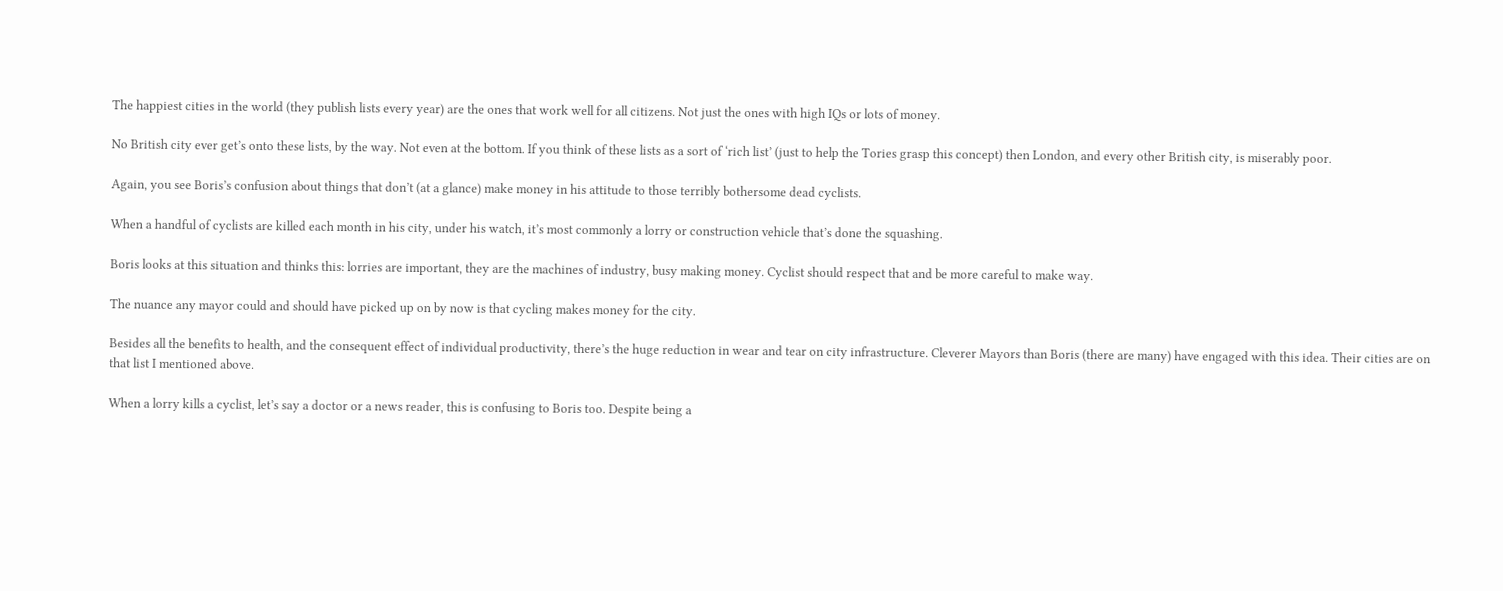The happiest cities in the world (they publish lists every year) are the ones that work well for all citizens. Not just the ones with high IQs or lots of money.

No British city ever get’s onto these lists, by the way. Not even at the bottom. If you think of these lists as a sort of ‘rich list’ (just to help the Tories grasp this concept) then London, and every other British city, is miserably poor.

Again, you see Boris’s confusion about things that don’t (at a glance) make money in his attitude to those terribly bothersome dead cyclists.

When a handful of cyclists are killed each month in his city, under his watch, it’s most commonly a lorry or construction vehicle that’s done the squashing.

Boris looks at this situation and thinks this: lorries are important, they are the machines of industry, busy making money. Cyclist should respect that and be more careful to make way.

The nuance any mayor could and should have picked up on by now is that cycling makes money for the city.

Besides all the benefits to health, and the consequent effect of individual productivity, there’s the huge reduction in wear and tear on city infrastructure. Cleverer Mayors than Boris (there are many) have engaged with this idea. Their cities are on that list I mentioned above.

When a lorry kills a cyclist, let’s say a doctor or a news reader, this is confusing to Boris too. Despite being a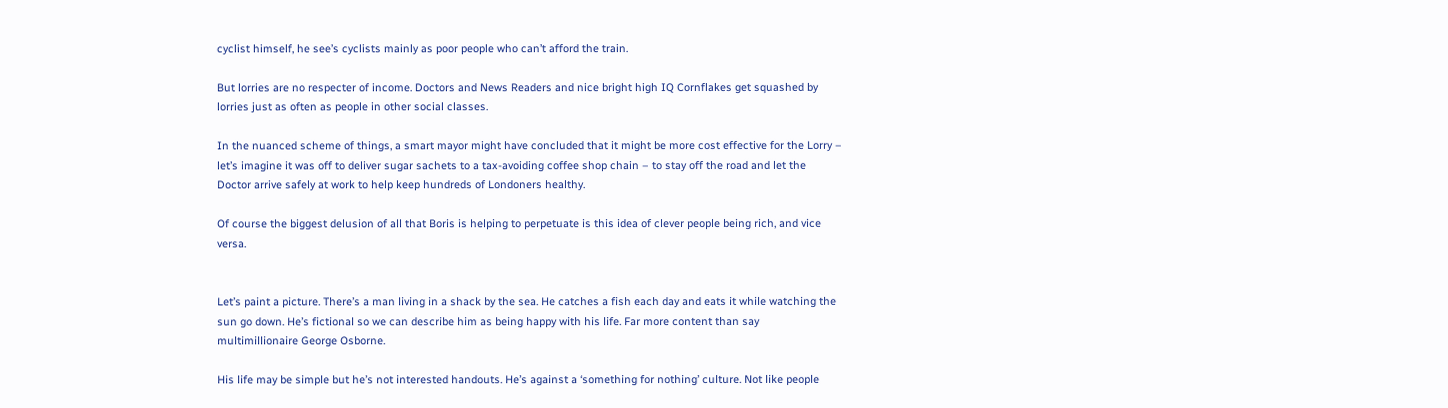cyclist himself, he see’s cyclists mainly as poor people who can’t afford the train.

But lorries are no respecter of income. Doctors and News Readers and nice bright high IQ Cornflakes get squashed by lorries just as often as people in other social classes.

In the nuanced scheme of things, a smart mayor might have concluded that it might be more cost effective for the Lorry – let’s imagine it was off to deliver sugar sachets to a tax-avoiding coffee shop chain – to stay off the road and let the Doctor arrive safely at work to help keep hundreds of Londoners healthy.

Of course the biggest delusion of all that Boris is helping to perpetuate is this idea of clever people being rich, and vice versa.


Let’s paint a picture. There’s a man living in a shack by the sea. He catches a fish each day and eats it while watching the sun go down. He’s fictional so we can describe him as being happy with his life. Far more content than say multimillionaire George Osborne.

His life may be simple but he’s not interested handouts. He’s against a ‘something for nothing’ culture. Not like people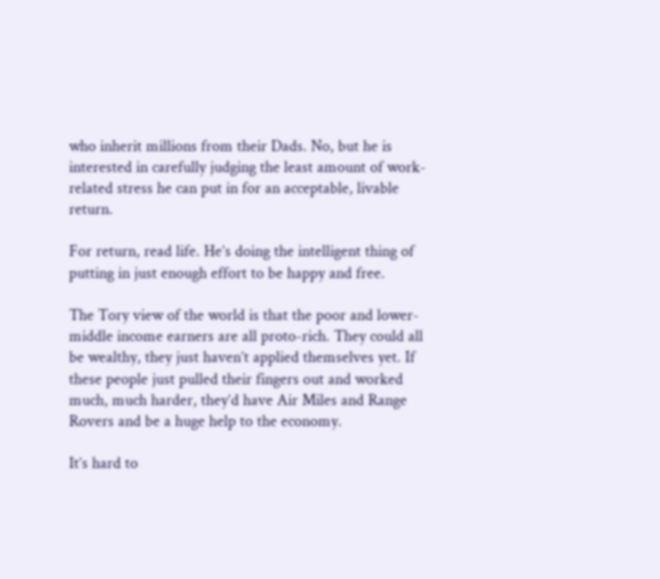who inherit millions from their Dads. No, but he is interested in carefully judging the least amount of work-related stress he can put in for an acceptable, livable return.

For return, read life. He’s doing the intelligent thing of putting in just enough effort to be happy and free.

The Tory view of the world is that the poor and lower-middle income earners are all proto-rich. They could all be wealthy, they just haven’t applied themselves yet. If these people just pulled their fingers out and worked much, much harder, they’d have Air Miles and Range Rovers and be a huge help to the economy.

It’s hard to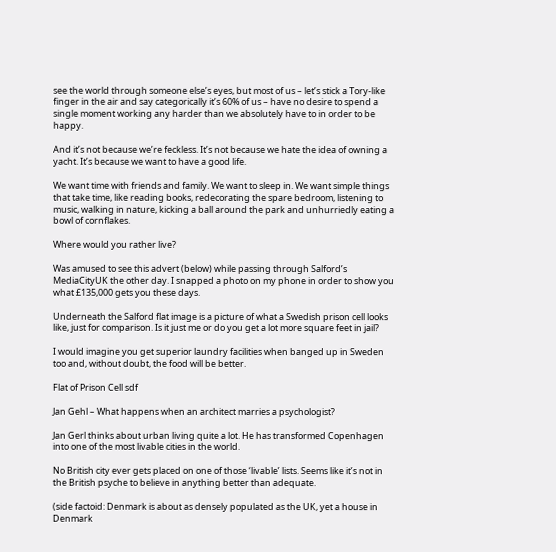see the world through someone else’s eyes, but most of us – let’s stick a Tory-like finger in the air and say categorically it’s 60% of us – have no desire to spend a single moment working any harder than we absolutely have to in order to be happy.

And it’s not because we’re feckless. It’s not because we hate the idea of owning a yacht. It’s because we want to have a good life.

We want time with friends and family. We want to sleep in. We want simple things that take time, like reading books, redecorating the spare bedroom, listening to music, walking in nature, kicking a ball around the park and unhurriedly eating a bowl of cornflakes.

Where would you rather live?

Was amused to see this advert (below) while passing through Salford’s MediaCityUK the other day. I snapped a photo on my phone in order to show you what £135,000 gets you these days.

Underneath the Salford flat image is a picture of what a Swedish prison cell looks like, just for comparison. Is it just me or do you get a lot more square feet in jail?

I would imagine you get superior laundry facilities when banged up in Sweden too and, without doubt, the food will be better.

Flat of Prison Cell sdf

Jan Gehl – What happens when an architect marries a psychologist?

Jan Gerl thinks about urban living quite a lot. He has transformed Copenhagen into one of the most livable cities in the world.

No British city ever gets placed on one of those ‘livable’ lists. Seems like it’s not in the British psyche to believe in anything better than adequate.

(side factoid: Denmark is about as densely populated as the UK, yet a house in Denmark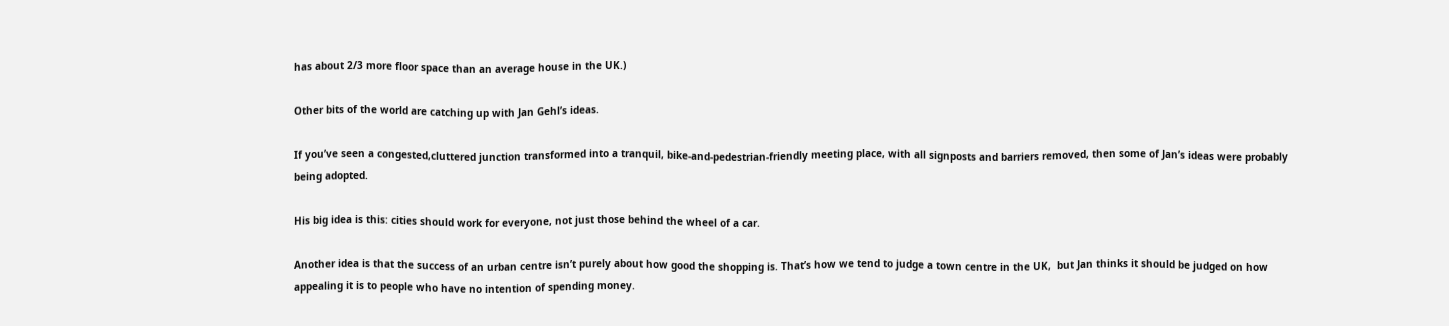has about 2/3 more floor space than an average house in the UK.)

Other bits of the world are catching up with Jan Gehl’s ideas.

If you’ve seen a congested,cluttered junction transformed into a tranquil, bike-and-pedestrian-friendly meeting place, with all signposts and barriers removed, then some of Jan’s ideas were probably being adopted.

His big idea is this: cities should work for everyone, not just those behind the wheel of a car.

Another idea is that the success of an urban centre isn’t purely about how good the shopping is. That’s how we tend to judge a town centre in the UK,  but Jan thinks it should be judged on how appealing it is to people who have no intention of spending money.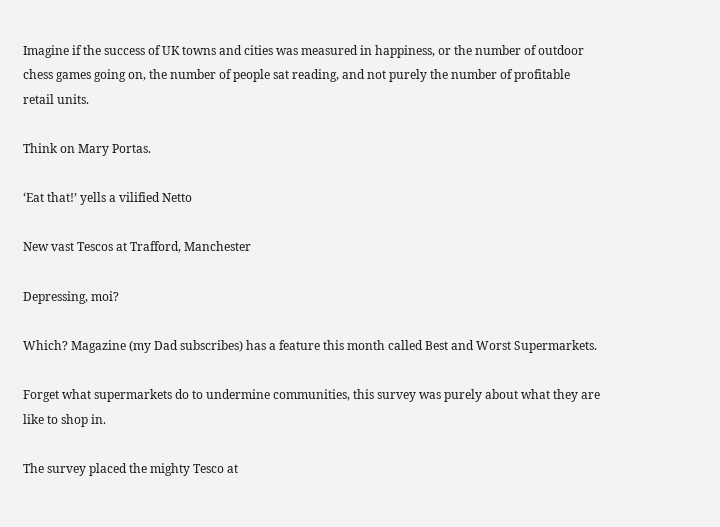Imagine if the success of UK towns and cities was measured in happiness, or the number of outdoor chess games going on, the number of people sat reading, and not purely the number of profitable retail units.

Think on Mary Portas.

‘Eat that!’ yells a vilified Netto

New vast Tescos at Trafford, Manchester

Depressing, moi?

Which? Magazine (my Dad subscribes) has a feature this month called Best and Worst Supermarkets.

Forget what supermarkets do to undermine communities, this survey was purely about what they are like to shop in.

The survey placed the mighty Tesco at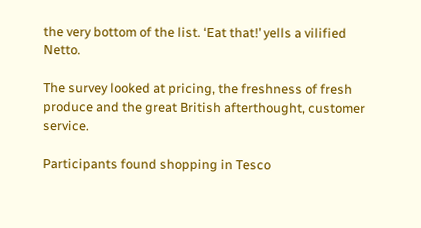the very bottom of the list. ‘Eat that!’ yells a vilified Netto.

The survey looked at pricing, the freshness of fresh produce and the great British afterthought, customer service.

Participants found shopping in Tesco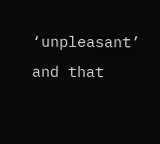‘unpleasant’ and that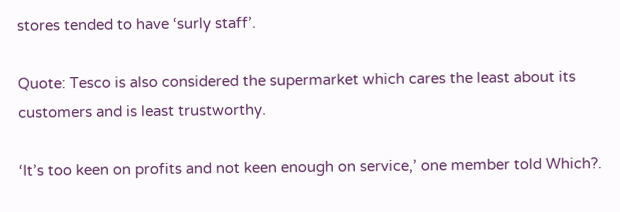stores tended to have ‘surly staff’.

Quote: Tesco is also considered the supermarket which cares the least about its customers and is least trustworthy.

‘It’s too keen on profits and not keen enough on service,’ one member told Which?.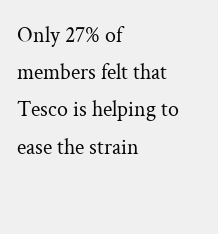Only 27% of members felt that Tesco is helping to ease the strain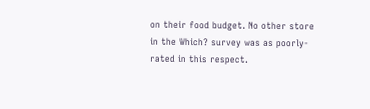on their food budget. No other store in the Which? survey was as poorly-rated in this respect.